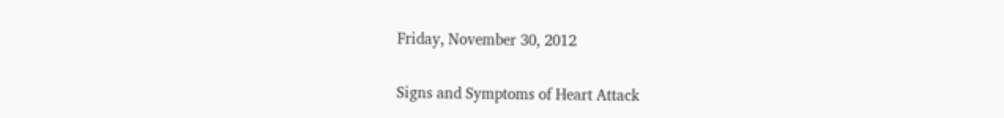Friday, November 30, 2012

Signs and Symptoms of Heart Attack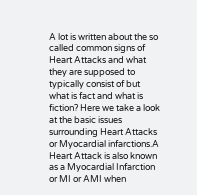A lot is written about the so called common signs of Heart Attacks and what they are supposed to typically consist of but what is fact and what is fiction? Here we take a look at the basic issues surrounding Heart Attacks or Myocardial infarctions.A Heart Attack is also known as a Myocardial Infarction or MI or AMI when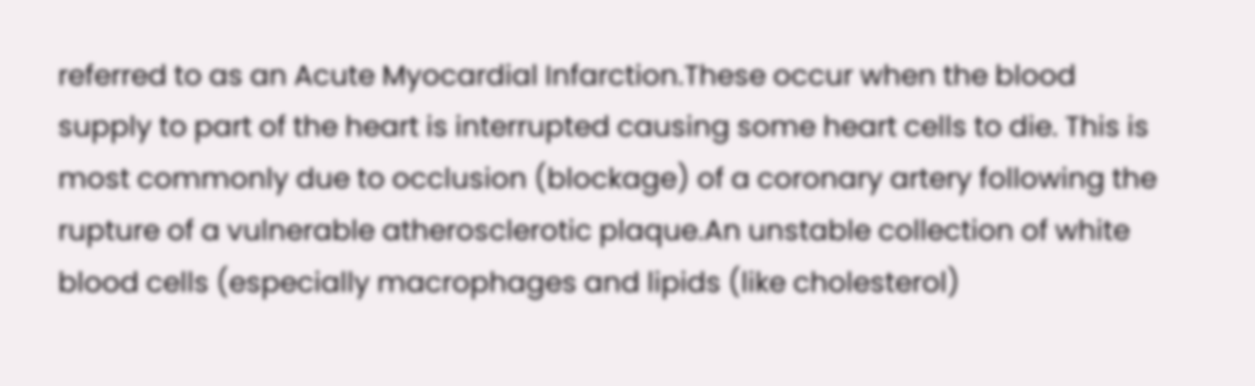referred to as an Acute Myocardial Infarction.These occur when the blood supply to part of the heart is interrupted causing some heart cells to die. This is most commonly due to occlusion (blockage) of a coronary artery following the rupture of a vulnerable atherosclerotic plaque.An unstable collection of white blood cells (especially macrophages and lipids (like cholesterol)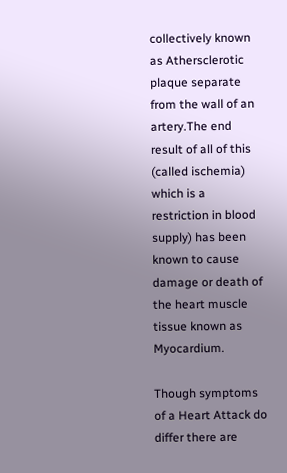collectively known as Athersclerotic plaque separate from the wall of an artery.The end result of all of this (called ischemia) which is a restriction in blood supply) has been known to cause damage or death of the heart muscle tissue known as Myocardium.

Though symptoms of a Heart Attack do differ there are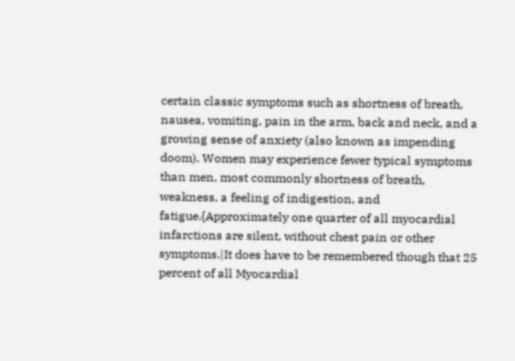certain classic symptoms such as shortness of breath, nausea, vomiting, pain in the arm, back and neck, and a growing sense of anxiety (also known as impending doom). Women may experience fewer typical symptoms than men, most commonly shortness of breath, weakness, a feeling of indigestion, and fatigue.{Approximately one quarter of all myocardial infarctions are silent, without chest pain or other symptoms.|It does have to be remembered though that 25 percent of all Myocardial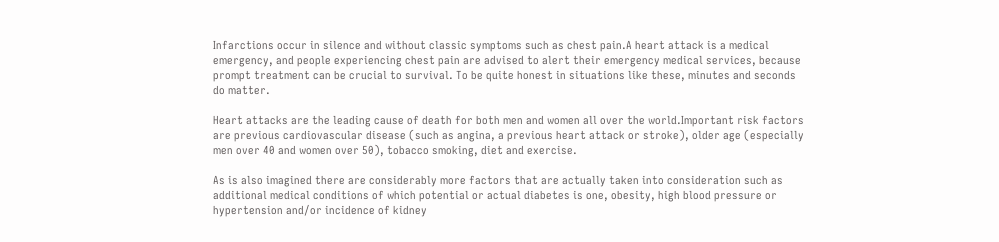Infarctions occur in silence and without classic symptoms such as chest pain.A heart attack is a medical emergency, and people experiencing chest pain are advised to alert their emergency medical services, because prompt treatment can be crucial to survival. To be quite honest in situations like these, minutes and seconds do matter.

Heart attacks are the leading cause of death for both men and women all over the world.Important risk factors are previous cardiovascular disease (such as angina, a previous heart attack or stroke), older age (especially men over 40 and women over 50), tobacco smoking, diet and exercise.

As is also imagined there are considerably more factors that are actually taken into consideration such as additional medical conditions of which potential or actual diabetes is one, obesity, high blood pressure or hypertension and/or incidence of kidney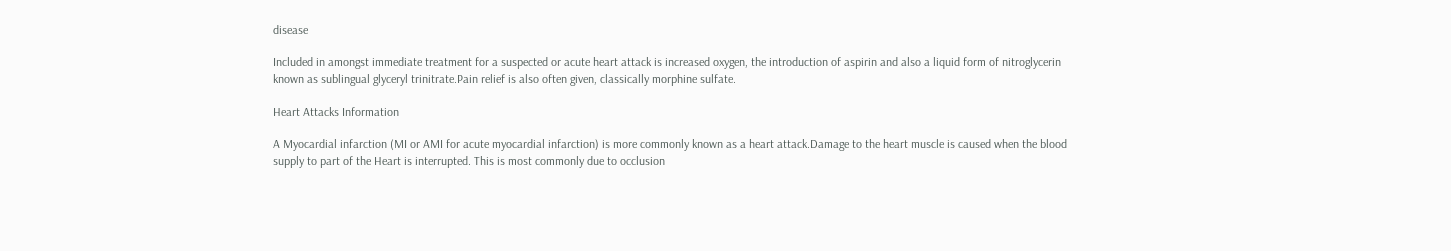disease

Included in amongst immediate treatment for a suspected or acute heart attack is increased oxygen, the introduction of aspirin and also a liquid form of nitroglycerin known as sublingual glyceryl trinitrate.Pain relief is also often given, classically morphine sulfate.

Heart Attacks Information

A Myocardial infarction (MI or AMI for acute myocardial infarction) is more commonly known as a heart attack.Damage to the heart muscle is caused when the blood supply to part of the Heart is interrupted. This is most commonly due to occlusion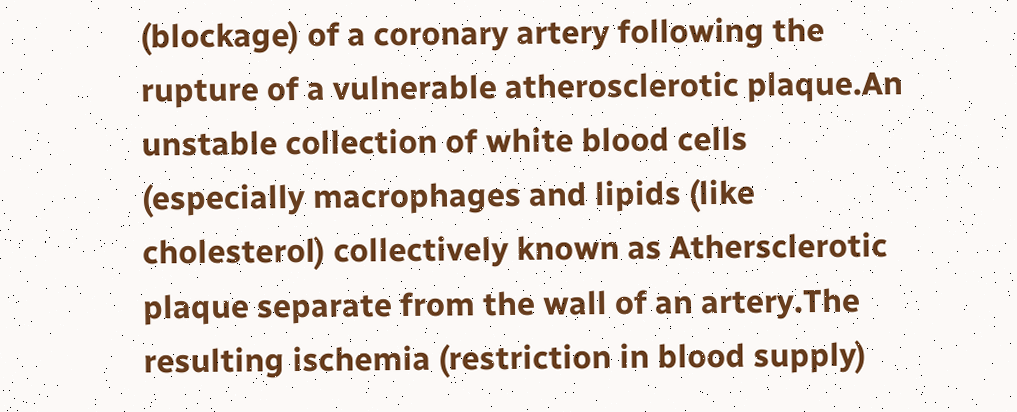(blockage) of a coronary artery following the rupture of a vulnerable atherosclerotic plaque.An unstable collection of white blood cells (especially macrophages and lipids (like cholesterol) collectively known as Athersclerotic plaque separate from the wall of an artery.The resulting ischemia (restriction in blood supply)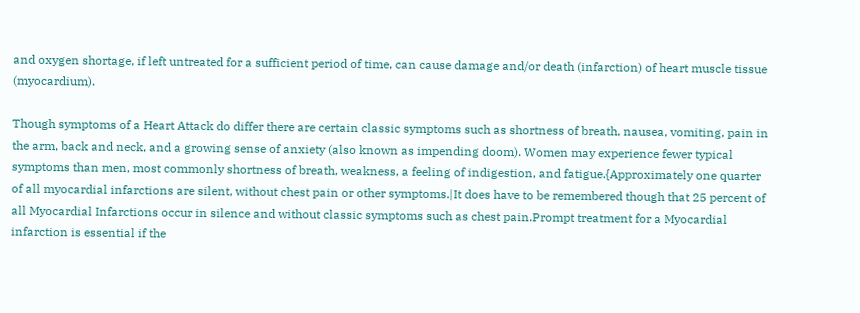and oxygen shortage, if left untreated for a sufficient period of time, can cause damage and/or death (infarction) of heart muscle tissue (myocardium).

Though symptoms of a Heart Attack do differ there are certain classic symptoms such as shortness of breath, nausea, vomiting, pain in the arm, back and neck, and a growing sense of anxiety (also known as impending doom). Women may experience fewer typical symptoms than men, most commonly shortness of breath, weakness, a feeling of indigestion, and fatigue.{Approximately one quarter of all myocardial infarctions are silent, without chest pain or other symptoms.|It does have to be remembered though that 25 percent of all Myocardial Infarctions occur in silence and without classic symptoms such as chest pain.Prompt treatment for a Myocardial infarction is essential if the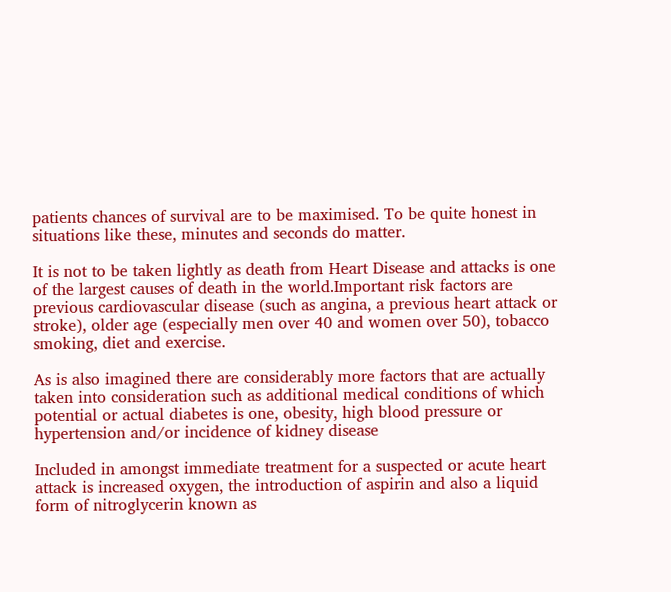patients chances of survival are to be maximised. To be quite honest in situations like these, minutes and seconds do matter.

It is not to be taken lightly as death from Heart Disease and attacks is one of the largest causes of death in the world.Important risk factors are previous cardiovascular disease (such as angina, a previous heart attack or stroke), older age (especially men over 40 and women over 50), tobacco smoking, diet and exercise.

As is also imagined there are considerably more factors that are actually taken into consideration such as additional medical conditions of which potential or actual diabetes is one, obesity, high blood pressure or hypertension and/or incidence of kidney disease

Included in amongst immediate treatment for a suspected or acute heart attack is increased oxygen, the introduction of aspirin and also a liquid form of nitroglycerin known as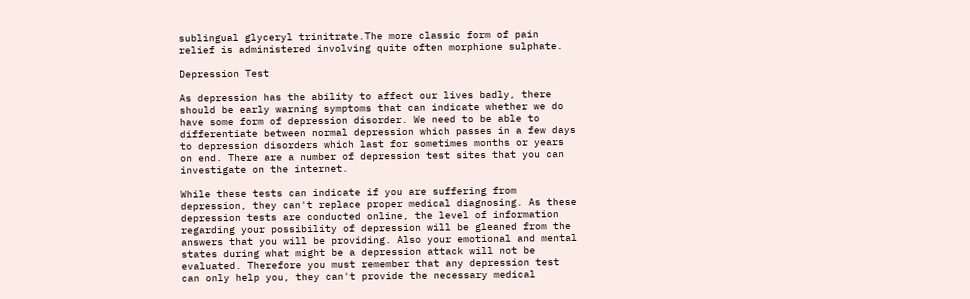sublingual glyceryl trinitrate.The more classic form of pain relief is administered involving quite often morphione sulphate.

Depression Test

As depression has the ability to affect our lives badly, there should be early warning symptoms that can indicate whether we do have some form of depression disorder. We need to be able to differentiate between normal depression which passes in a few days to depression disorders which last for sometimes months or years on end. There are a number of depression test sites that you can investigate on the internet.

While these tests can indicate if you are suffering from depression, they can't replace proper medical diagnosing. As these depression tests are conducted online, the level of information regarding your possibility of depression will be gleaned from the answers that you will be providing. Also your emotional and mental states during what might be a depression attack will not be evaluated. Therefore you must remember that any depression test can only help you, they can't provide the necessary medical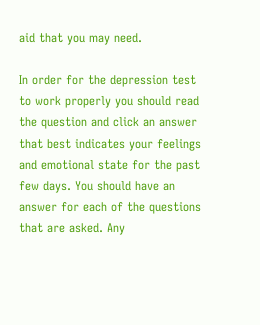aid that you may need.

In order for the depression test to work properly you should read the question and click an answer that best indicates your feelings and emotional state for the past few days. You should have an answer for each of the questions that are asked. Any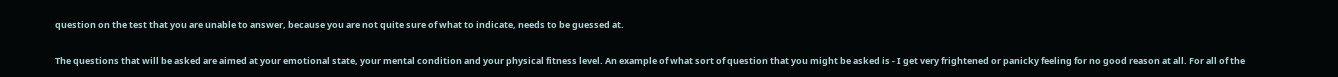question on the test that you are unable to answer, because you are not quite sure of what to indicate, needs to be guessed at.

The questions that will be asked are aimed at your emotional state, your mental condition and your physical fitness level. An example of what sort of question that you might be asked is - I get very frightened or panicky feeling for no good reason at all. For all of the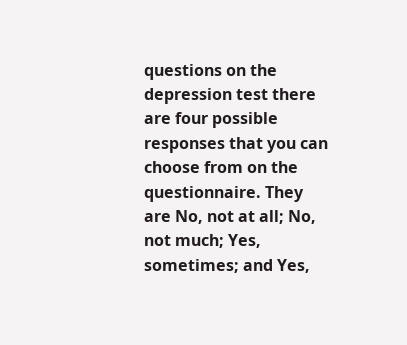questions on the depression test there are four possible responses that you can choose from on the questionnaire. They are No, not at all; No, not much; Yes, sometimes; and Yes,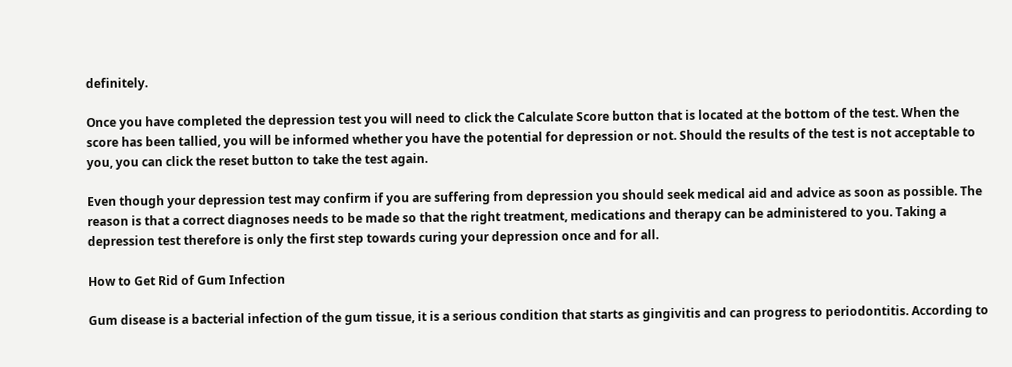definitely.

Once you have completed the depression test you will need to click the Calculate Score button that is located at the bottom of the test. When the score has been tallied, you will be informed whether you have the potential for depression or not. Should the results of the test is not acceptable to you, you can click the reset button to take the test again.

Even though your depression test may confirm if you are suffering from depression you should seek medical aid and advice as soon as possible. The reason is that a correct diagnoses needs to be made so that the right treatment, medications and therapy can be administered to you. Taking a depression test therefore is only the first step towards curing your depression once and for all.

How to Get Rid of Gum Infection

Gum disease is a bacterial infection of the gum tissue, it is a serious condition that starts as gingivitis and can progress to periodontitis. According to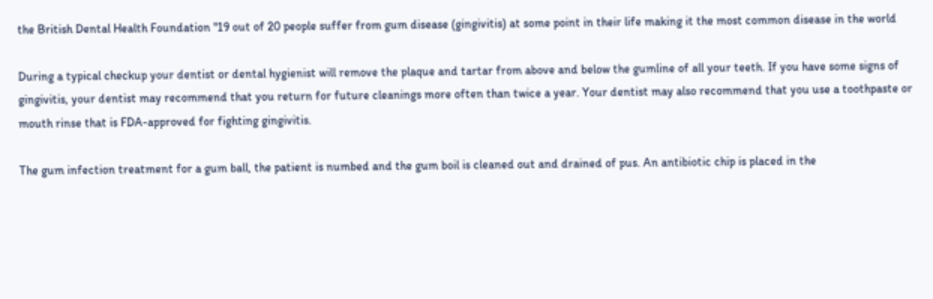the British Dental Health Foundation "19 out of 20 people suffer from gum disease (gingivitis) at some point in their life making it the most common disease in the world

During a typical checkup your dentist or dental hygienist will remove the plaque and tartar from above and below the gumline of all your teeth. If you have some signs of gingivitis, your dentist may recommend that you return for future cleanings more often than twice a year. Your dentist may also recommend that you use a toothpaste or mouth rinse that is FDA-approved for fighting gingivitis.

The gum infection treatment for a gum ball, the patient is numbed and the gum boil is cleaned out and drained of pus. An antibiotic chip is placed in the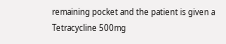remaining pocket and the patient is given a Tetracycline 500mg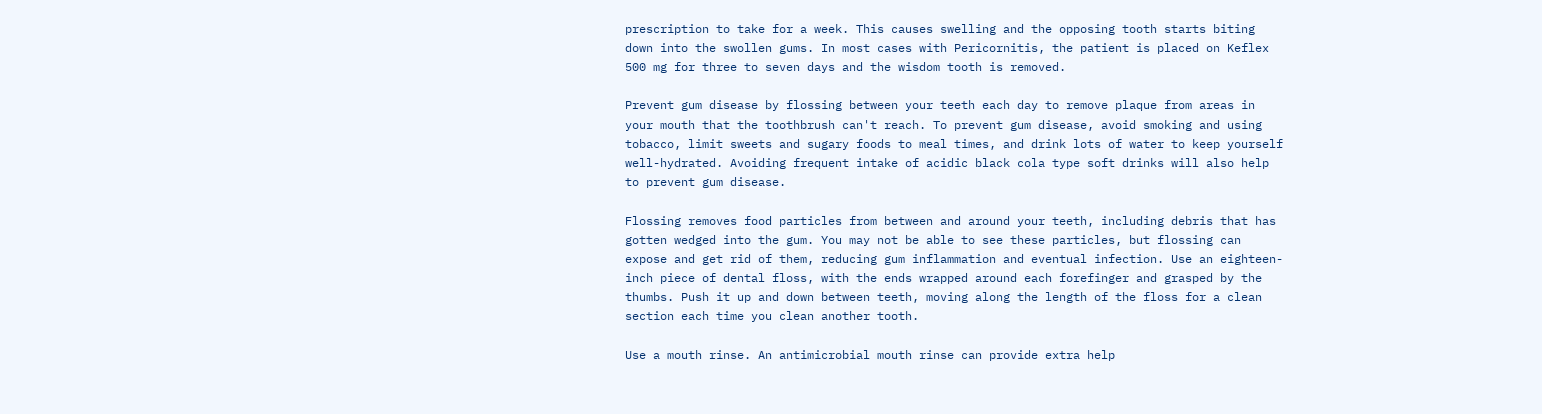prescription to take for a week. This causes swelling and the opposing tooth starts biting down into the swollen gums. In most cases with Pericornitis, the patient is placed on Keflex 500 mg for three to seven days and the wisdom tooth is removed.

Prevent gum disease by flossing between your teeth each day to remove plaque from areas in your mouth that the toothbrush can't reach. To prevent gum disease, avoid smoking and using tobacco, limit sweets and sugary foods to meal times, and drink lots of water to keep yourself well-hydrated. Avoiding frequent intake of acidic black cola type soft drinks will also help to prevent gum disease.

Flossing removes food particles from between and around your teeth, including debris that has gotten wedged into the gum. You may not be able to see these particles, but flossing can expose and get rid of them, reducing gum inflammation and eventual infection. Use an eighteen-inch piece of dental floss, with the ends wrapped around each forefinger and grasped by the thumbs. Push it up and down between teeth, moving along the length of the floss for a clean section each time you clean another tooth.

Use a mouth rinse. An antimicrobial mouth rinse can provide extra help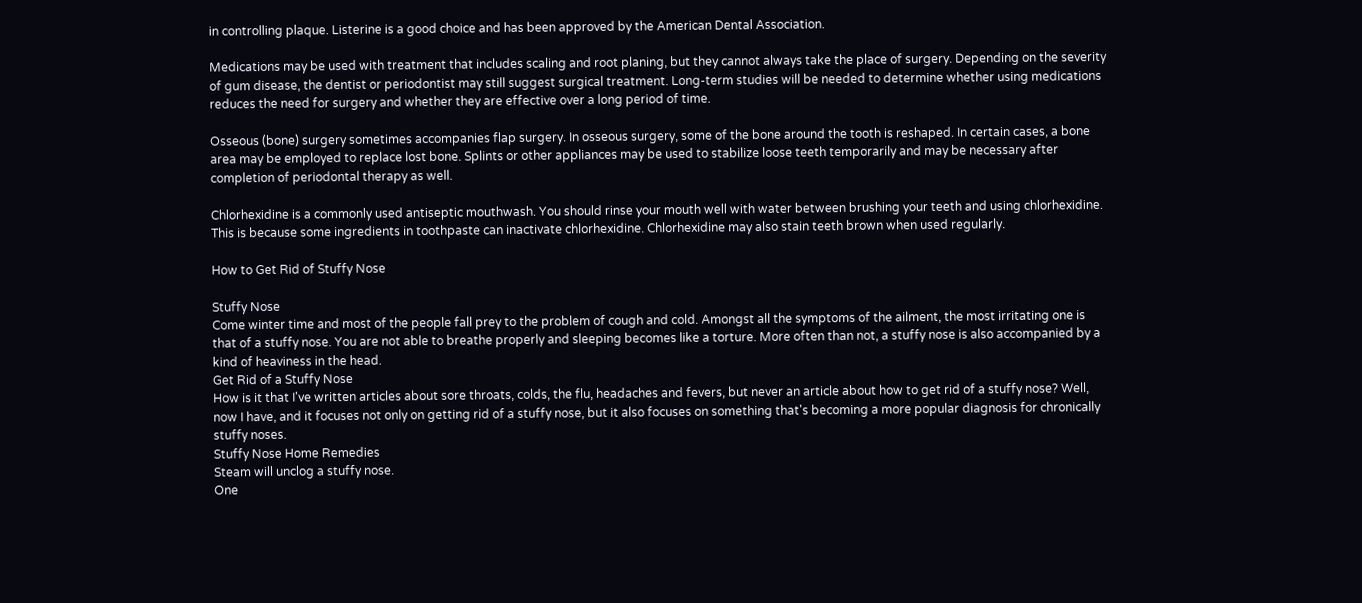in controlling plaque. Listerine is a good choice and has been approved by the American Dental Association.

Medications may be used with treatment that includes scaling and root planing, but they cannot always take the place of surgery. Depending on the severity of gum disease, the dentist or periodontist may still suggest surgical treatment. Long-term studies will be needed to determine whether using medications reduces the need for surgery and whether they are effective over a long period of time.

Osseous (bone) surgery sometimes accompanies flap surgery. In osseous surgery, some of the bone around the tooth is reshaped. In certain cases, a bone area may be employed to replace lost bone. Splints or other appliances may be used to stabilize loose teeth temporarily and may be necessary after completion of periodontal therapy as well.

Chlorhexidine is a commonly used antiseptic mouthwash. You should rinse your mouth well with water between brushing your teeth and using chlorhexidine. This is because some ingredients in toothpaste can inactivate chlorhexidine. Chlorhexidine may also stain teeth brown when used regularly.

How to Get Rid of Stuffy Nose

Stuffy Nose
Come winter time and most of the people fall prey to the problem of cough and cold. Amongst all the symptoms of the ailment, the most irritating one is that of a stuffy nose. You are not able to breathe properly and sleeping becomes like a torture. More often than not, a stuffy nose is also accompanied by a kind of heaviness in the head.
Get Rid of a Stuffy Nose
How is it that I've written articles about sore throats, colds, the flu, headaches and fevers, but never an article about how to get rid of a stuffy nose? Well, now I have, and it focuses not only on getting rid of a stuffy nose, but it also focuses on something that's becoming a more popular diagnosis for chronically stuffy noses.
Stuffy Nose Home Remedies
Steam will unclog a stuffy nose.
One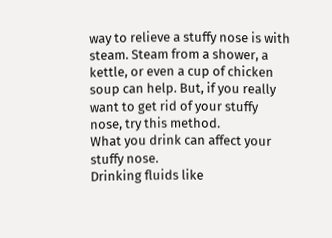way to relieve a stuffy nose is with steam. Steam from a shower, a kettle, or even a cup of chicken soup can help. But, if you really want to get rid of your stuffy nose, try this method.
What you drink can affect your stuffy nose.
Drinking fluids like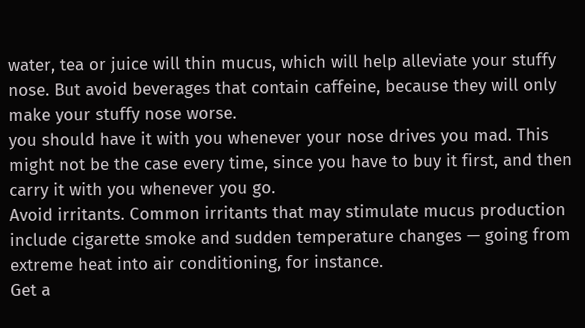water, tea or juice will thin mucus, which will help alleviate your stuffy nose. But avoid beverages that contain caffeine, because they will only make your stuffy nose worse.
you should have it with you whenever your nose drives you mad. This might not be the case every time, since you have to buy it first, and then carry it with you whenever you go.
Avoid irritants. Common irritants that may stimulate mucus production include cigarette smoke and sudden temperature changes — going from extreme heat into air conditioning, for instance.
Get a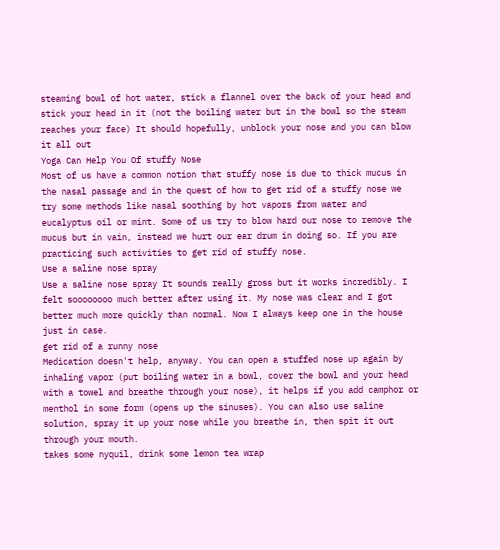steaming bowl of hot water, stick a flannel over the back of your head and stick your head in it (not the boiling water but in the bowl so the steam reaches your face) It should hopefully, unblock your nose and you can blow it all out
Yoga Can Help You Of stuffy Nose
Most of us have a common notion that stuffy nose is due to thick mucus in the nasal passage and in the quest of how to get rid of a stuffy nose we try some methods like nasal soothing by hot vapors from water and eucalyptus oil or mint. Some of us try to blow hard our nose to remove the mucus but in vain, instead we hurt our ear drum in doing so. If you are practicing such activities to get rid of stuffy nose.
Use a saline nose spray
Use a saline nose spray It sounds really gross but it works incredibly. I felt soooooooo much better after using it. My nose was clear and I got better much more quickly than normal. Now I always keep one in the house just in case.
get rid of a runny nose
Medication doesn't help, anyway. You can open a stuffed nose up again by inhaling vapor (put boiling water in a bowl, cover the bowl and your head with a towel and breathe through your nose), it helps if you add camphor or menthol in some form (opens up the sinuses). You can also use saline solution, spray it up your nose while you breathe in, then spit it out through your mouth.
takes some nyquil, drink some lemon tea wrap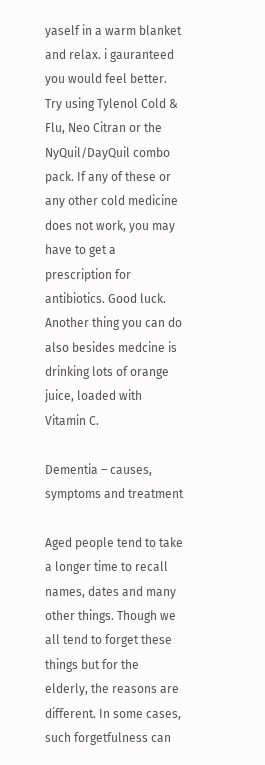yaself in a warm blanket and relax. i gauranteed you would feel better. Try using Tylenol Cold & Flu, Neo Citran or the NyQuil/DayQuil combo pack. If any of these or any other cold medicine does not work, you may have to get a prescription for antibiotics. Good luck. Another thing you can do also besides medcine is drinking lots of orange juice, loaded with Vitamin C.

Dementia – causes, symptoms and treatment

Aged people tend to take a longer time to recall names, dates and many other things. Though we all tend to forget these things but for the elderly, the reasons are different. In some cases, such forgetfulness can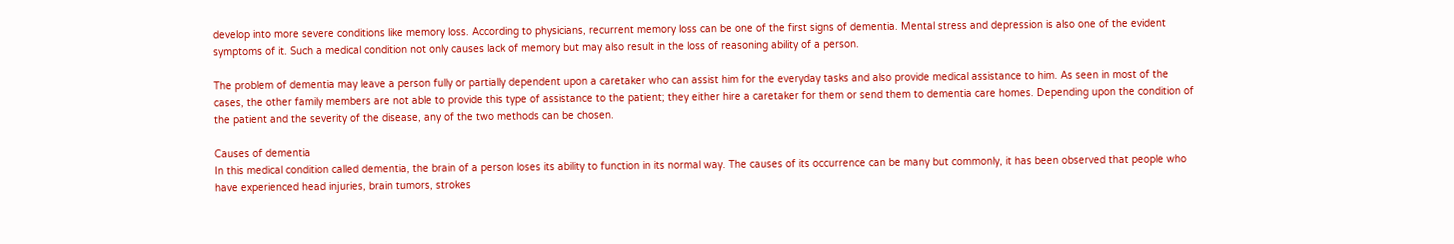develop into more severe conditions like memory loss. According to physicians, recurrent memory loss can be one of the first signs of dementia. Mental stress and depression is also one of the evident symptoms of it. Such a medical condition not only causes lack of memory but may also result in the loss of reasoning ability of a person.

The problem of dementia may leave a person fully or partially dependent upon a caretaker who can assist him for the everyday tasks and also provide medical assistance to him. As seen in most of the cases, the other family members are not able to provide this type of assistance to the patient; they either hire a caretaker for them or send them to dementia care homes. Depending upon the condition of the patient and the severity of the disease, any of the two methods can be chosen.

Causes of dementia
In this medical condition called dementia, the brain of a person loses its ability to function in its normal way. The causes of its occurrence can be many but commonly, it has been observed that people who have experienced head injuries, brain tumors, strokes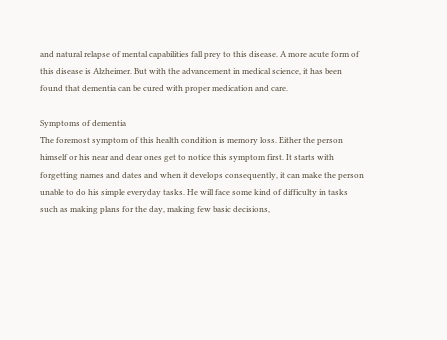and natural relapse of mental capabilities fall prey to this disease. A more acute form of this disease is Alzheimer. But with the advancement in medical science, it has been found that dementia can be cured with proper medication and care.

Symptoms of dementia
The foremost symptom of this health condition is memory loss. Either the person himself or his near and dear ones get to notice this symptom first. It starts with forgetting names and dates and when it develops consequently, it can make the person unable to do his simple everyday tasks. He will face some kind of difficulty in tasks such as making plans for the day, making few basic decisions,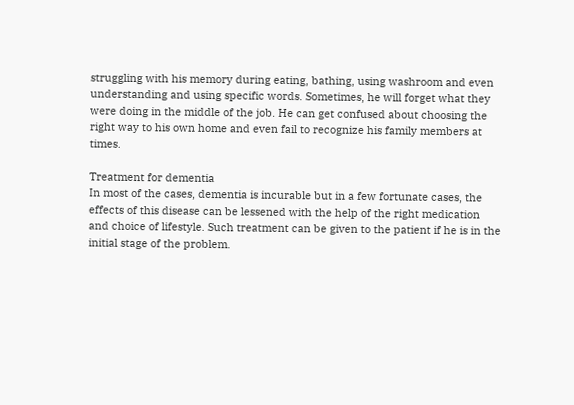struggling with his memory during eating, bathing, using washroom and even understanding and using specific words. Sometimes, he will forget what they were doing in the middle of the job. He can get confused about choosing the right way to his own home and even fail to recognize his family members at times.

Treatment for dementia
In most of the cases, dementia is incurable but in a few fortunate cases, the effects of this disease can be lessened with the help of the right medication and choice of lifestyle. Such treatment can be given to the patient if he is in the initial stage of the problem.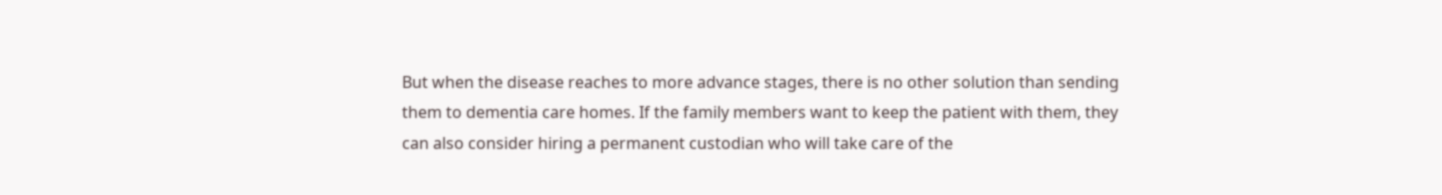But when the disease reaches to more advance stages, there is no other solution than sending them to dementia care homes. If the family members want to keep the patient with them, they can also consider hiring a permanent custodian who will take care of the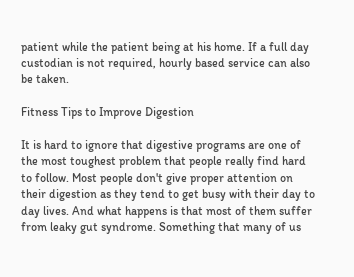patient while the patient being at his home. If a full day custodian is not required, hourly based service can also be taken.

Fitness Tips to Improve Digestion

It is hard to ignore that digestive programs are one of the most toughest problem that people really find hard to follow. Most people don't give proper attention on their digestion as they tend to get busy with their day to day lives. And what happens is that most of them suffer from leaky gut syndrome. Something that many of us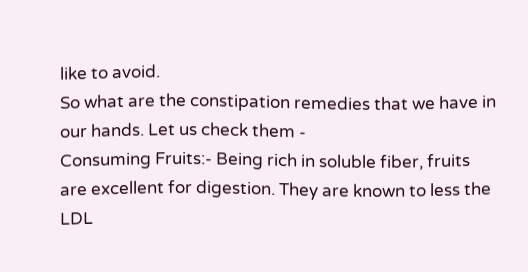like to avoid.
So what are the constipation remedies that we have in our hands. Let us check them -
Consuming Fruits:- Being rich in soluble fiber, fruits are excellent for digestion. They are known to less the LDL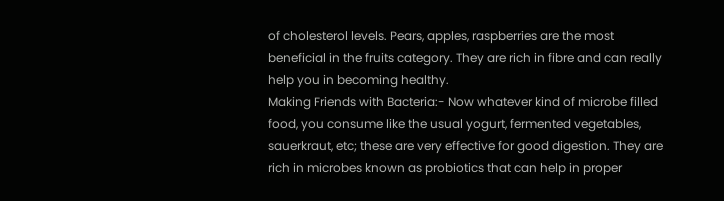of cholesterol levels. Pears, apples, raspberries are the most beneficial in the fruits category. They are rich in fibre and can really help you in becoming healthy.
Making Friends with Bacteria:- Now whatever kind of microbe filled food, you consume like the usual yogurt, fermented vegetables, sauerkraut, etc; these are very effective for good digestion. They are rich in microbes known as probiotics that can help in proper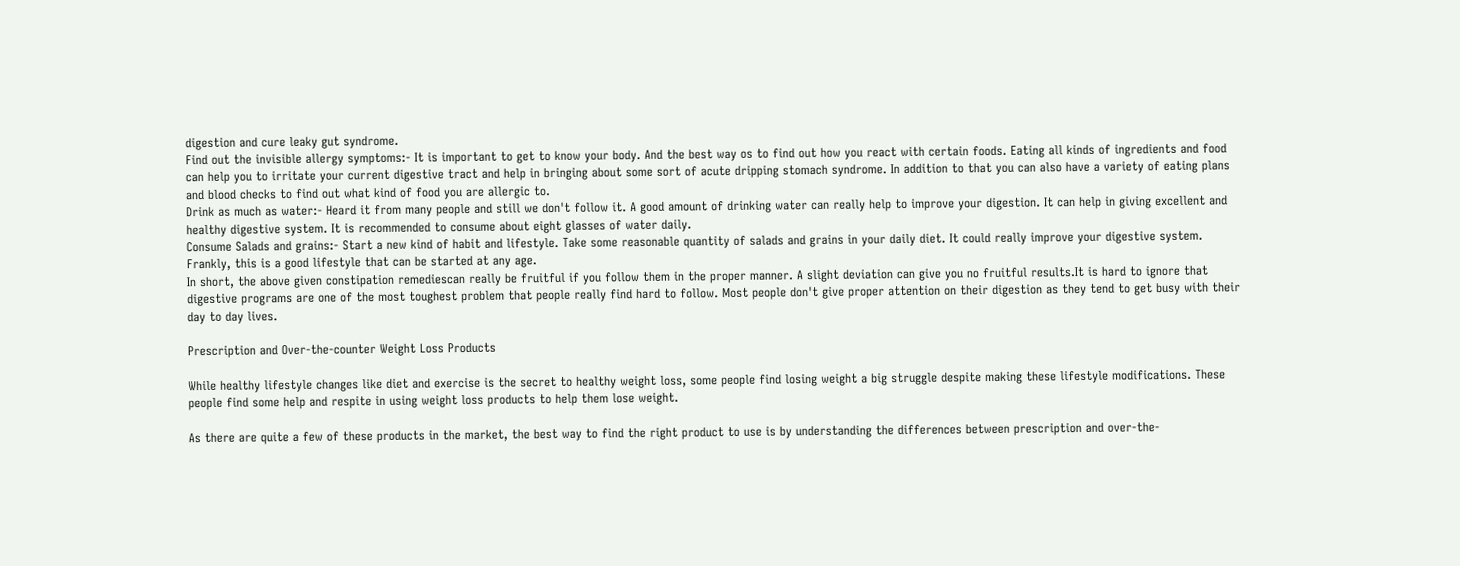digestion and cure leaky gut syndrome.
Find out the invisible allergy symptoms:- It is important to get to know your body. And the best way os to find out how you react with certain foods. Eating all kinds of ingredients and food can help you to irritate your current digestive tract and help in bringing about some sort of acute dripping stomach syndrome. In addition to that you can also have a variety of eating plans and blood checks to find out what kind of food you are allergic to.
Drink as much as water:- Heard it from many people and still we don't follow it. A good amount of drinking water can really help to improve your digestion. It can help in giving excellent and healthy digestive system. It is recommended to consume about eight glasses of water daily.
Consume Salads and grains:- Start a new kind of habit and lifestyle. Take some reasonable quantity of salads and grains in your daily diet. It could really improve your digestive system. Frankly, this is a good lifestyle that can be started at any age.
In short, the above given constipation remediescan really be fruitful if you follow them in the proper manner. A slight deviation can give you no fruitful results.It is hard to ignore that digestive programs are one of the most toughest problem that people really find hard to follow. Most people don't give proper attention on their digestion as they tend to get busy with their day to day lives.

Prescription and Over-the-counter Weight Loss Products

While healthy lifestyle changes like diet and exercise is the secret to healthy weight loss, some people find losing weight a big struggle despite making these lifestyle modifications. These people find some help and respite in using weight loss products to help them lose weight.

As there are quite a few of these products in the market, the best way to find the right product to use is by understanding the differences between prescription and over-the-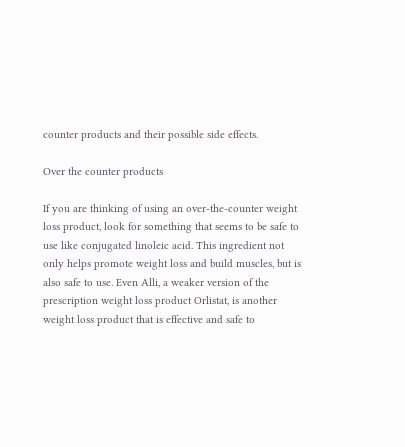counter products and their possible side effects.

Over the counter products

If you are thinking of using an over-the-counter weight loss product, look for something that seems to be safe to use like conjugated linoleic acid. This ingredient not only helps promote weight loss and build muscles, but is also safe to use. Even Alli, a weaker version of the prescription weight loss product Orlistat, is another weight loss product that is effective and safe to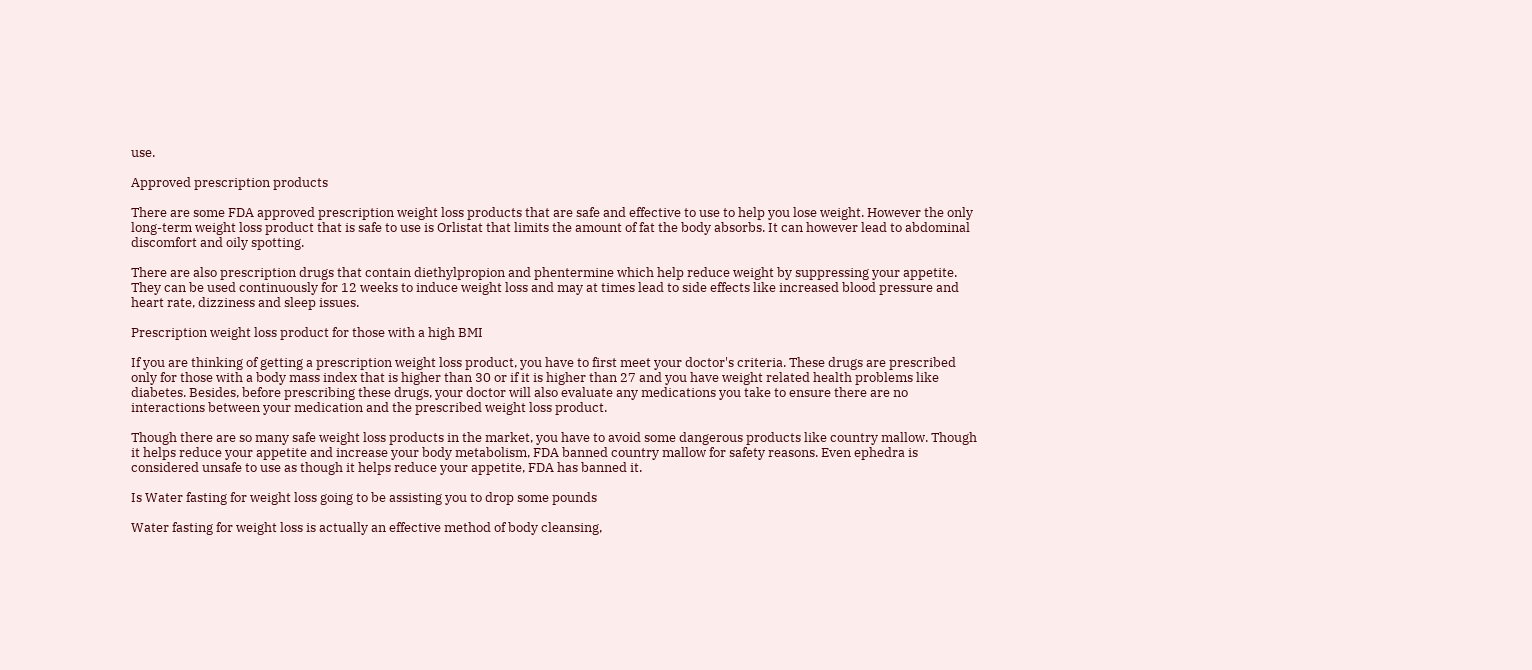use.

Approved prescription products

There are some FDA approved prescription weight loss products that are safe and effective to use to help you lose weight. However the only long-term weight loss product that is safe to use is Orlistat that limits the amount of fat the body absorbs. It can however lead to abdominal discomfort and oily spotting.

There are also prescription drugs that contain diethylpropion and phentermine which help reduce weight by suppressing your appetite. They can be used continuously for 12 weeks to induce weight loss and may at times lead to side effects like increased blood pressure and heart rate, dizziness and sleep issues.

Prescription weight loss product for those with a high BMI

If you are thinking of getting a prescription weight loss product, you have to first meet your doctor's criteria. These drugs are prescribed only for those with a body mass index that is higher than 30 or if it is higher than 27 and you have weight related health problems like diabetes. Besides, before prescribing these drugs, your doctor will also evaluate any medications you take to ensure there are no interactions between your medication and the prescribed weight loss product.

Though there are so many safe weight loss products in the market, you have to avoid some dangerous products like country mallow. Though it helps reduce your appetite and increase your body metabolism, FDA banned country mallow for safety reasons. Even ephedra is considered unsafe to use as though it helps reduce your appetite, FDA has banned it.

Is Water fasting for weight loss going to be assisting you to drop some pounds

Water fasting for weight loss is actually an effective method of body cleansing,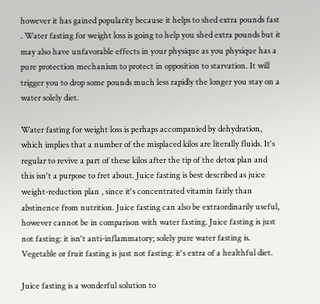however it has gained popularity because it helps to shed extra pounds fast . Water fasting for weight loss is going to help you shed extra pounds but it may also have unfavorable effects in your physique as you physique has a pure protection mechanism to protect in opposition to starvation. It will trigger you to drop some pounds much less rapidly the longer you stay on a water solely diet.

Water fasting for weight loss is perhaps accompanied by dehydration, which implies that a number of the misplaced kilos are literally fluids. It's regular to revive a part of these kilos after the tip of the detox plan and this isn't a purpose to fret about. Juice fasting is best described as juice weight-reduction plan , since it's concentrated vitamin fairly than abstinence from nutrition. Juice fasting can also be extraordinarily useful, however cannot be in comparison with water fasting. Juice fasting is just not fasting: it isn't anti-inflammatory; solely pure water fasting is. Vegetable or fruit fasting is just not fasting: it's extra of a healthful diet.

Juice fasting is a wonderful solution to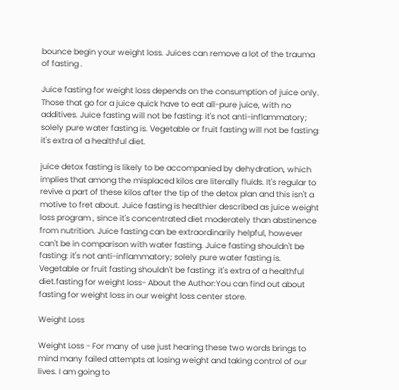bounce begin your weight loss. Juices can remove a lot of the trauma of fasting .

Juice fasting for weight loss depends on the consumption of juice only. Those that go for a juice quick have to eat all-pure juice, with no additives. Juice fasting will not be fasting: it's not anti-inflammatory; solely pure water fasting is. Vegetable or fruit fasting will not be fasting: it's extra of a healthful diet.

juice detox fasting is likely to be accompanied by dehydration, which implies that among the misplaced kilos are literally fluids. It's regular to revive a part of these kilos after the tip of the detox plan and this isn't a motive to fret about. Juice fasting is healthier described as juice weight loss program , since it's concentrated diet moderately than abstinence from nutrition. Juice fasting can be extraordinarily helpful, however can't be in comparison with water fasting. Juice fasting shouldn't be fasting: it's not anti-inflammatory; solely pure water fasting is. Vegetable or fruit fasting shouldn't be fasting: it's extra of a healthful diet.fasting for weight loss- About the Author:You can find out about fasting for weight loss in our weight loss center store.

Weight Loss

Weight Loss - For many of use just hearing these two words brings to mind many failed attempts at losing weight and taking control of our lives. I am going to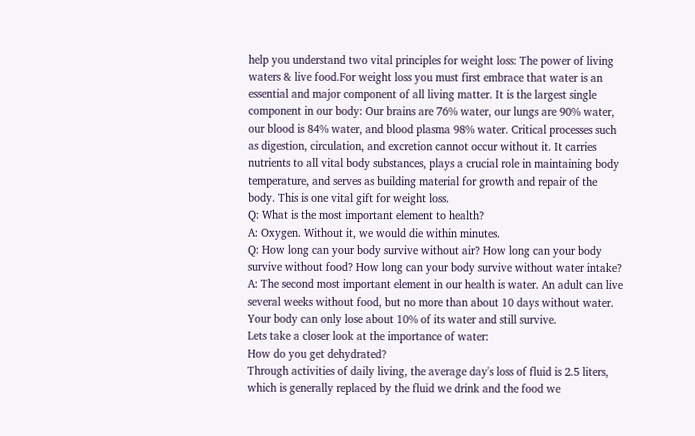help you understand two vital principles for weight loss: The power of living waters & live food.For weight loss you must first embrace that water is an essential and major component of all living matter. It is the largest single component in our body: Our brains are 76% water, our lungs are 90% water, our blood is 84% water, and blood plasma 98% water. Critical processes such as digestion, circulation, and excretion cannot occur without it. It carries nutrients to all vital body substances, plays a crucial role in maintaining body temperature, and serves as building material for growth and repair of the body. This is one vital gift for weight loss.
Q: What is the most important element to health?
A: Oxygen. Without it, we would die within minutes.
Q: How long can your body survive without air? How long can your body survive without food? How long can your body survive without water intake?
A: The second most important element in our health is water. An adult can live several weeks without food, but no more than about 10 days without water. Your body can only lose about 10% of its water and still survive.
Lets take a closer look at the importance of water:
How do you get dehydrated?
Through activities of daily living, the average day's loss of fluid is 2.5 liters, which is generally replaced by the fluid we drink and the food we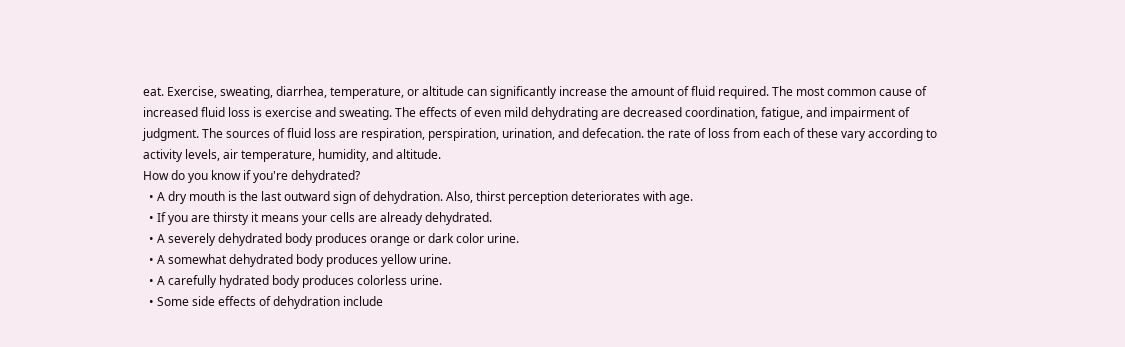eat. Exercise, sweating, diarrhea, temperature, or altitude can significantly increase the amount of fluid required. The most common cause of increased fluid loss is exercise and sweating. The effects of even mild dehydrating are decreased coordination, fatigue, and impairment of judgment. The sources of fluid loss are respiration, perspiration, urination, and defecation. the rate of loss from each of these vary according to activity levels, air temperature, humidity, and altitude.
How do you know if you're dehydrated?
  • A dry mouth is the last outward sign of dehydration. Also, thirst perception deteriorates with age.
  • If you are thirsty it means your cells are already dehydrated.
  • A severely dehydrated body produces orange or dark color urine.
  • A somewhat dehydrated body produces yellow urine.
  • A carefully hydrated body produces colorless urine.
  • Some side effects of dehydration include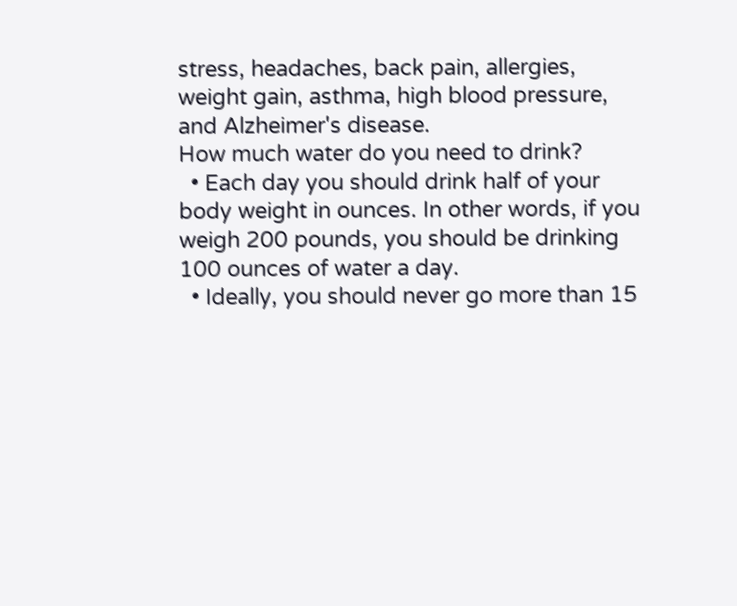stress, headaches, back pain, allergies, weight gain, asthma, high blood pressure, and Alzheimer's disease.
How much water do you need to drink?
  • Each day you should drink half of your body weight in ounces. In other words, if you weigh 200 pounds, you should be drinking 100 ounces of water a day.
  • Ideally, you should never go more than 15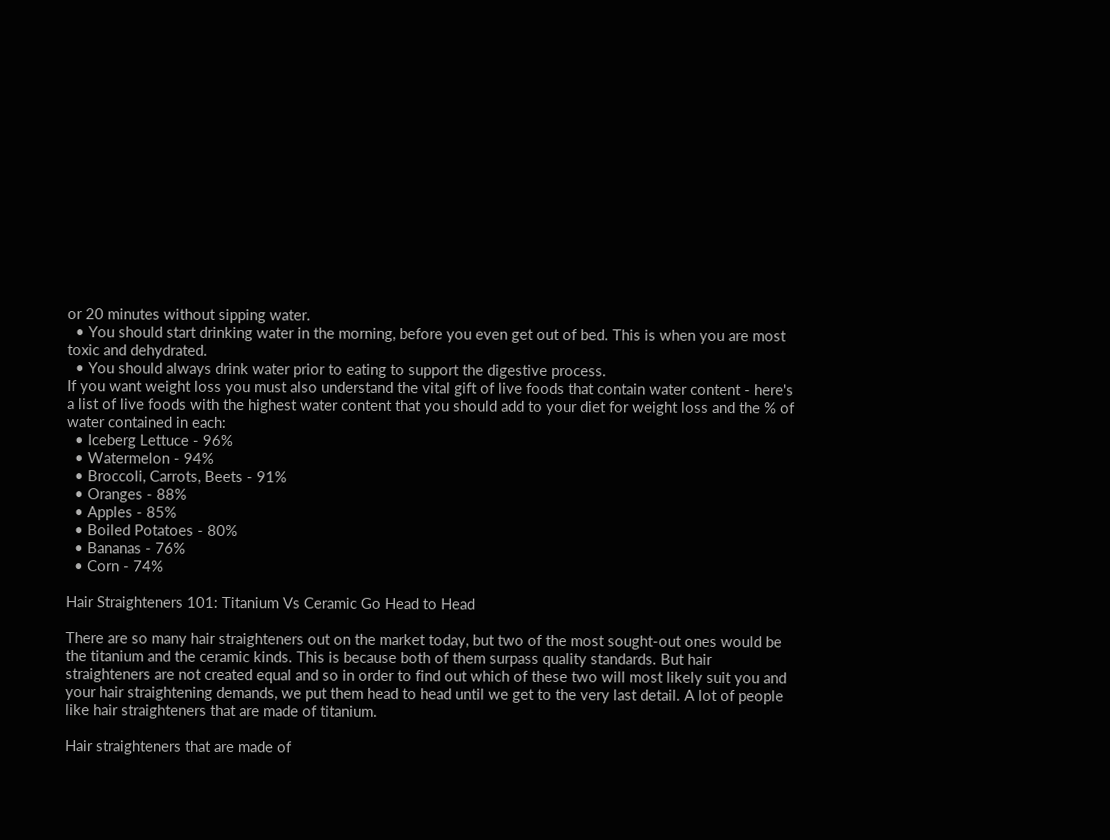or 20 minutes without sipping water.
  • You should start drinking water in the morning, before you even get out of bed. This is when you are most toxic and dehydrated.
  • You should always drink water prior to eating to support the digestive process.
If you want weight loss you must also understand the vital gift of live foods that contain water content - here's a list of live foods with the highest water content that you should add to your diet for weight loss and the % of water contained in each:
  • Iceberg Lettuce - 96%
  • Watermelon - 94%
  • Broccoli, Carrots, Beets - 91%
  • Oranges - 88%
  • Apples - 85%
  • Boiled Potatoes - 80%
  • Bananas - 76%
  • Corn - 74%

Hair Straighteners 101: Titanium Vs Ceramic Go Head to Head

There are so many hair straighteners out on the market today, but two of the most sought-out ones would be the titanium and the ceramic kinds. This is because both of them surpass quality standards. But hair straighteners are not created equal and so in order to find out which of these two will most likely suit you and your hair straightening demands, we put them head to head until we get to the very last detail. A lot of people like hair straighteners that are made of titanium.

Hair straighteners that are made of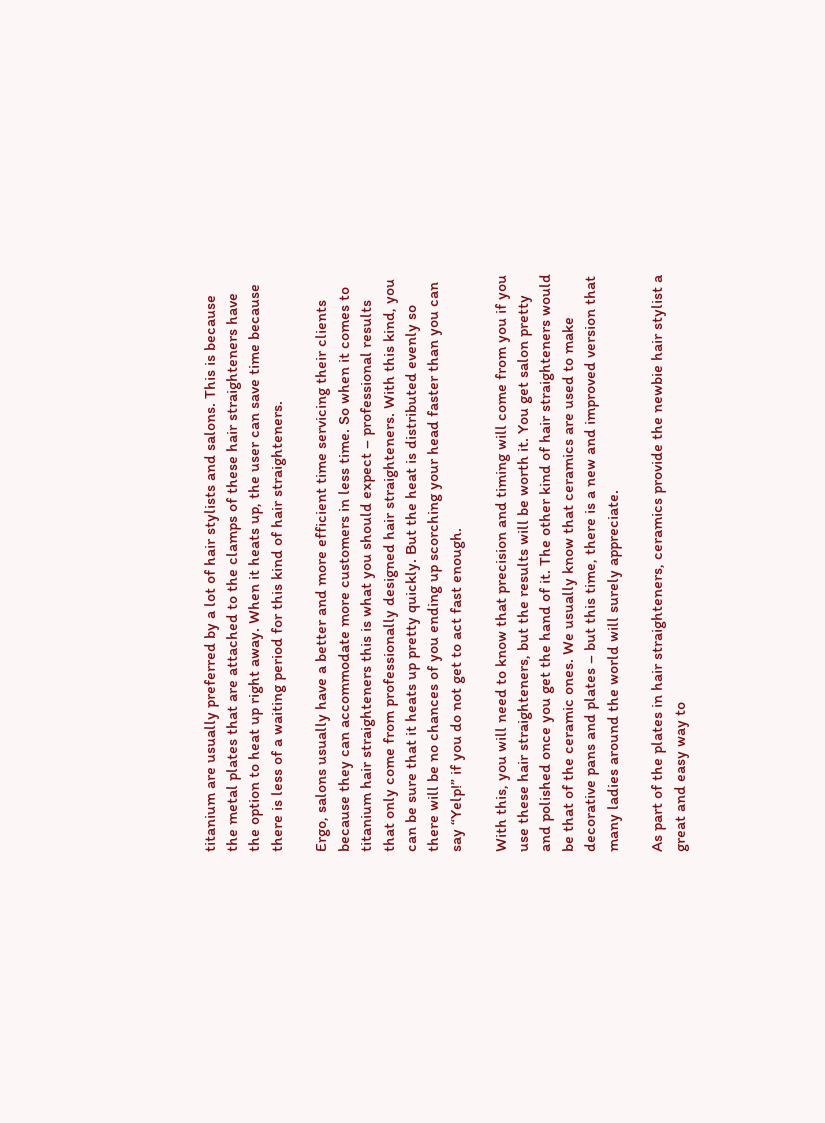titanium are usually preferred by a lot of hair stylists and salons. This is because the metal plates that are attached to the clamps of these hair straighteners have the option to heat up right away. When it heats up, the user can save time because there is less of a waiting period for this kind of hair straighteners.

Ergo, salons usually have a better and more efficient time servicing their clients because they can accommodate more customers in less time. So when it comes to titanium hair straighteners this is what you should expect – professional results that only come from professionally designed hair straighteners. With this kind, you can be sure that it heats up pretty quickly. But the heat is distributed evenly so there will be no chances of you ending up scorching your head faster than you can say “Yelp!” if you do not get to act fast enough.

With this, you will need to know that precision and timing will come from you if you use these hair straighteners, but the results will be worth it. You get salon pretty and polished once you get the hand of it. The other kind of hair straighteners would be that of the ceramic ones. We usually know that ceramics are used to make decorative pans and plates – but this time, there is a new and improved version that many ladies around the world will surely appreciate.

As part of the plates in hair straighteners, ceramics provide the newbie hair stylist a great and easy way to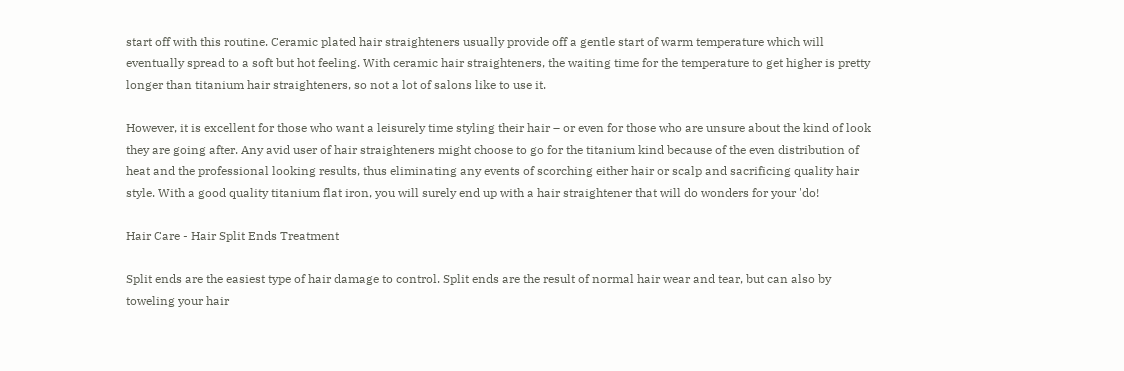start off with this routine. Ceramic plated hair straighteners usually provide off a gentle start of warm temperature which will eventually spread to a soft but hot feeling. With ceramic hair straighteners, the waiting time for the temperature to get higher is pretty longer than titanium hair straighteners, so not a lot of salons like to use it.

However, it is excellent for those who want a leisurely time styling their hair – or even for those who are unsure about the kind of look they are going after. Any avid user of hair straighteners might choose to go for the titanium kind because of the even distribution of heat and the professional looking results, thus eliminating any events of scorching either hair or scalp and sacrificing quality hair style. With a good quality titanium flat iron, you will surely end up with a hair straightener that will do wonders for your 'do!

Hair Care - Hair Split Ends Treatment

Split ends are the easiest type of hair damage to control. Split ends are the result of normal hair wear and tear, but can also by toweling your hair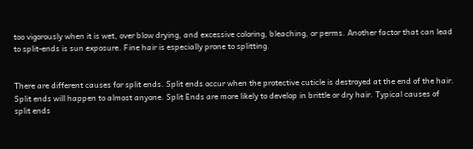too vigorously when it is wet, over blow drying, and excessive coloring, bleaching, or perms. Another factor that can lead to split-ends is sun exposure. Fine hair is especially prone to splitting.


There are different causes for split ends. Split ends occur when the protective cuticle is destroyed at the end of the hair. Split ends will happen to almost anyone. Split Ends are more likely to develop in brittle or dry hair. Typical causes of split ends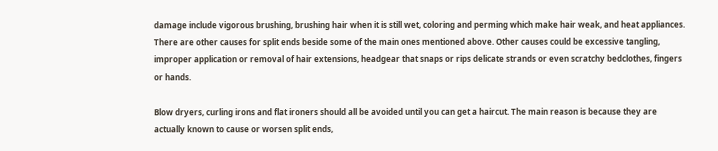damage include vigorous brushing, brushing hair when it is still wet, coloring and perming which make hair weak, and heat appliances. There are other causes for split ends beside some of the main ones mentioned above. Other causes could be excessive tangling, improper application or removal of hair extensions, headgear that snaps or rips delicate strands or even scratchy bedclothes, fingers or hands.

Blow dryers, curling irons and flat ironers should all be avoided until you can get a haircut. The main reason is because they are actually known to cause or worsen split ends,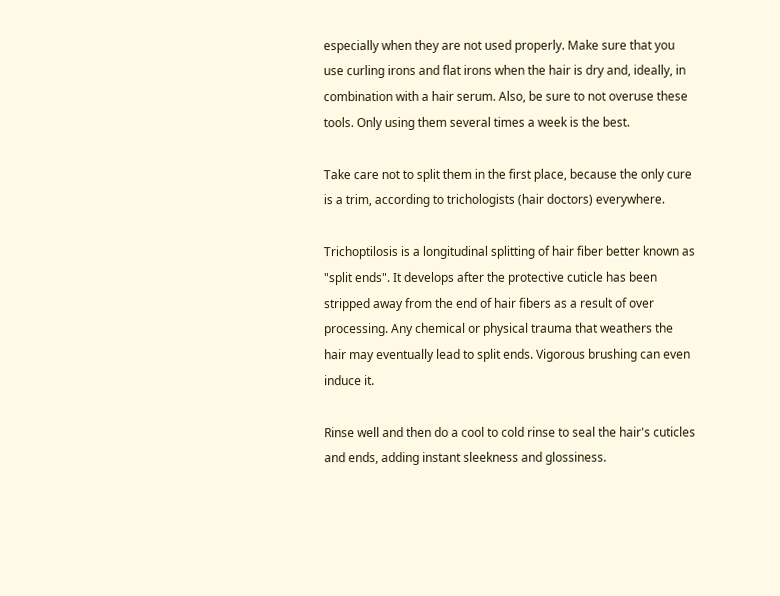especially when they are not used properly. Make sure that you use curling irons and flat irons when the hair is dry and, ideally, in combination with a hair serum. Also, be sure to not overuse these tools. Only using them several times a week is the best.

Take care not to split them in the first place, because the only cure is a trim, according to trichologists (hair doctors) everywhere.

Trichoptilosis is a longitudinal splitting of hair fiber better known as "split ends". It develops after the protective cuticle has been stripped away from the end of hair fibers as a result of over processing. Any chemical or physical trauma that weathers the hair may eventually lead to split ends. Vigorous brushing can even induce it.

Rinse well and then do a cool to cold rinse to seal the hair's cuticles and ends, adding instant sleekness and glossiness.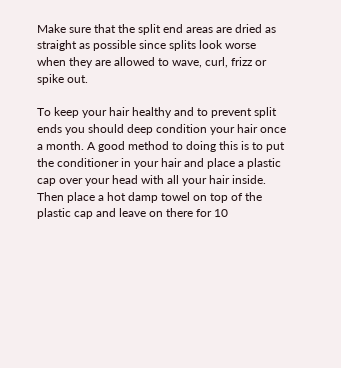Make sure that the split end areas are dried as straight as possible since splits look worse when they are allowed to wave, curl, frizz or spike out.

To keep your hair healthy and to prevent split ends you should deep condition your hair once a month. A good method to doing this is to put the conditioner in your hair and place a plastic cap over your head with all your hair inside. Then place a hot damp towel on top of the plastic cap and leave on there for 10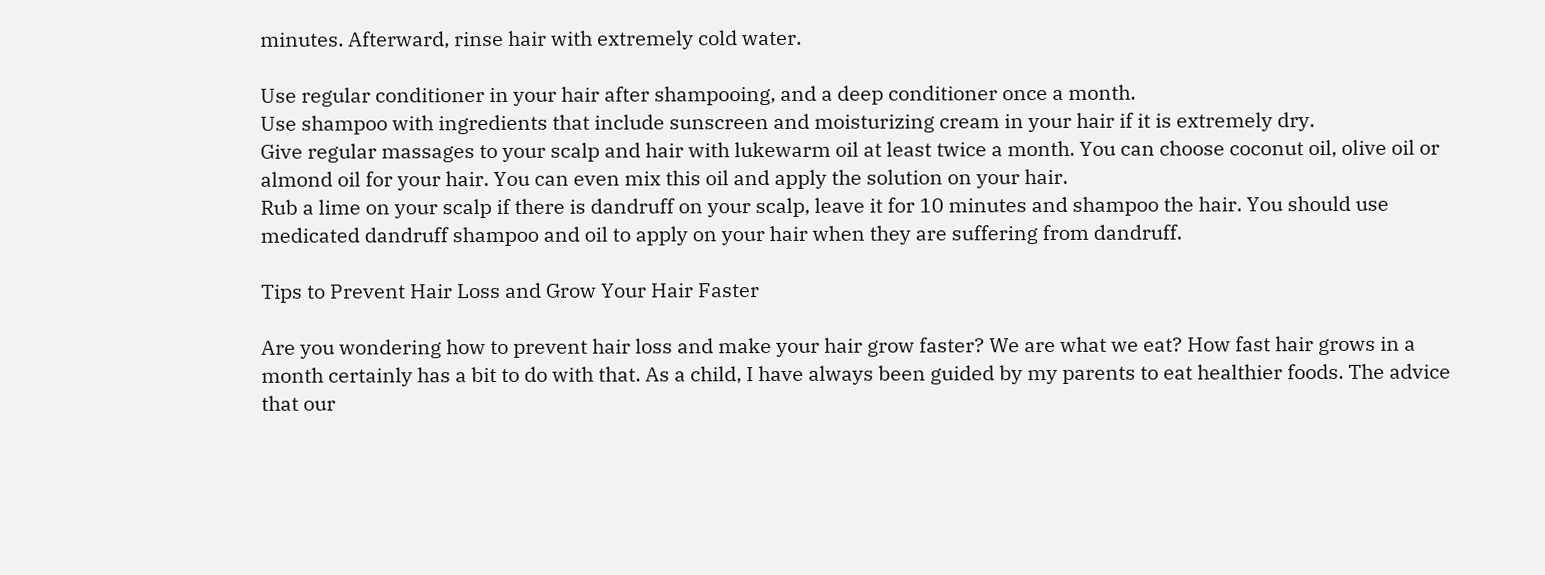minutes. Afterward, rinse hair with extremely cold water.

Use regular conditioner in your hair after shampooing, and a deep conditioner once a month.
Use shampoo with ingredients that include sunscreen and moisturizing cream in your hair if it is extremely dry.
Give regular massages to your scalp and hair with lukewarm oil at least twice a month. You can choose coconut oil, olive oil or almond oil for your hair. You can even mix this oil and apply the solution on your hair.
Rub a lime on your scalp if there is dandruff on your scalp, leave it for 10 minutes and shampoo the hair. You should use medicated dandruff shampoo and oil to apply on your hair when they are suffering from dandruff.

Tips to Prevent Hair Loss and Grow Your Hair Faster

Are you wondering how to prevent hair loss and make your hair grow faster? We are what we eat? How fast hair grows in a month certainly has a bit to do with that. As a child, I have always been guided by my parents to eat healthier foods. The advice that our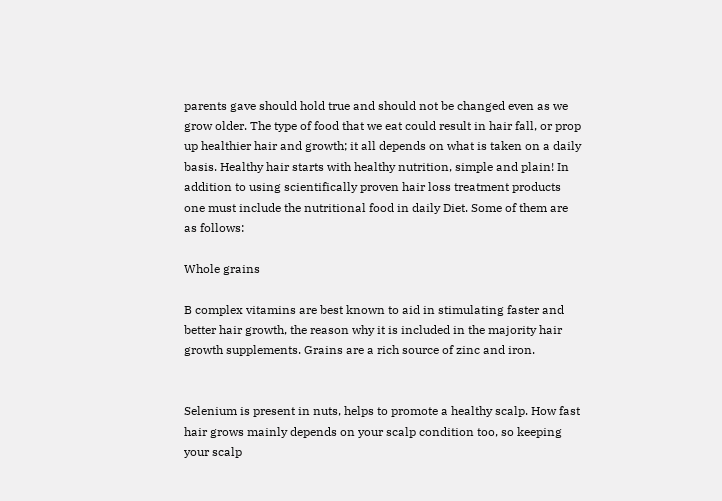parents gave should hold true and should not be changed even as we grow older. The type of food that we eat could result in hair fall, or prop up healthier hair and growth; it all depends on what is taken on a daily basis. Healthy hair starts with healthy nutrition, simple and plain! In addition to using scientifically proven hair loss treatment products one must include the nutritional food in daily Diet. Some of them are as follows:

Whole grains

B complex vitamins are best known to aid in stimulating faster and better hair growth, the reason why it is included in the majority hair growth supplements. Grains are a rich source of zinc and iron.


Selenium is present in nuts, helps to promote a healthy scalp. How fast hair grows mainly depends on your scalp condition too, so keeping your scalp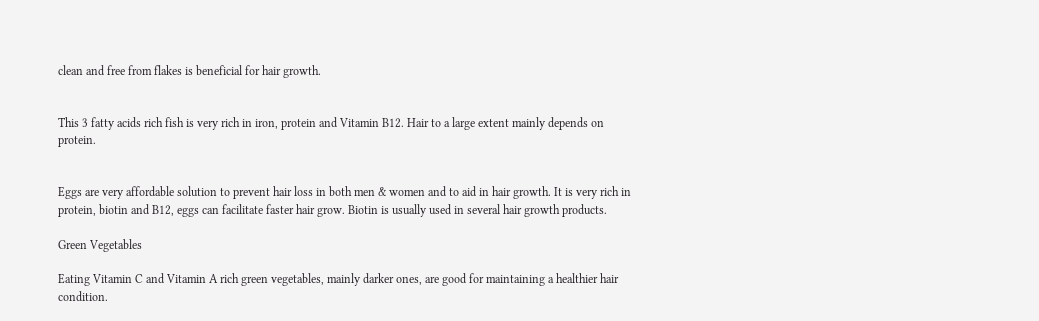clean and free from flakes is beneficial for hair growth.


This 3 fatty acids rich fish is very rich in iron, protein and Vitamin B12. Hair to a large extent mainly depends on protein.


Eggs are very affordable solution to prevent hair loss in both men & women and to aid in hair growth. It is very rich in protein, biotin and B12, eggs can facilitate faster hair grow. Biotin is usually used in several hair growth products.

Green Vegetables

Eating Vitamin C and Vitamin A rich green vegetables, mainly darker ones, are good for maintaining a healthier hair condition.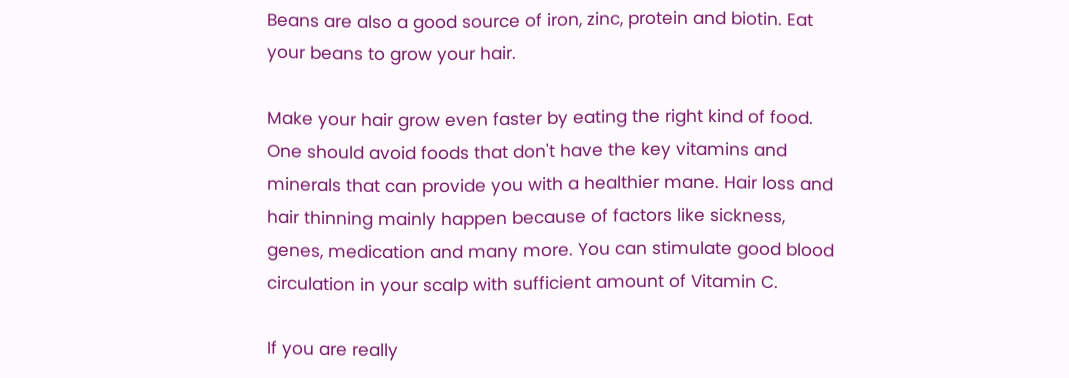Beans are also a good source of iron, zinc, protein and biotin. Eat your beans to grow your hair.

Make your hair grow even faster by eating the right kind of food. One should avoid foods that don't have the key vitamins and minerals that can provide you with a healthier mane. Hair loss and hair thinning mainly happen because of factors like sickness, genes, medication and many more. You can stimulate good blood circulation in your scalp with sufficient amount of Vitamin C.

If you are really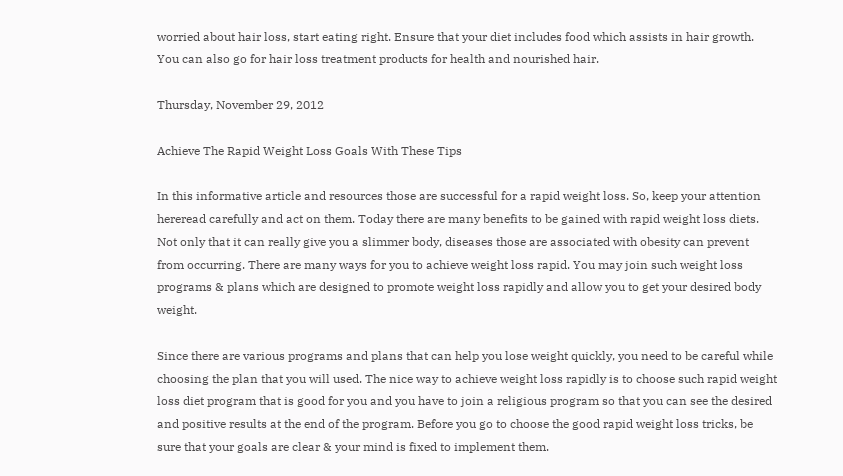worried about hair loss, start eating right. Ensure that your diet includes food which assists in hair growth. You can also go for hair loss treatment products for health and nourished hair.

Thursday, November 29, 2012

Achieve The Rapid Weight Loss Goals With These Tips

In this informative article and resources those are successful for a rapid weight loss. So, keep your attention hereread carefully and act on them. Today there are many benefits to be gained with rapid weight loss diets. Not only that it can really give you a slimmer body, diseases those are associated with obesity can prevent from occurring. There are many ways for you to achieve weight loss rapid. You may join such weight loss programs & plans which are designed to promote weight loss rapidly and allow you to get your desired body weight.

Since there are various programs and plans that can help you lose weight quickly, you need to be careful while choosing the plan that you will used. The nice way to achieve weight loss rapidly is to choose such rapid weight loss diet program that is good for you and you have to join a religious program so that you can see the desired and positive results at the end of the program. Before you go to choose the good rapid weight loss tricks, be sure that your goals are clear & your mind is fixed to implement them.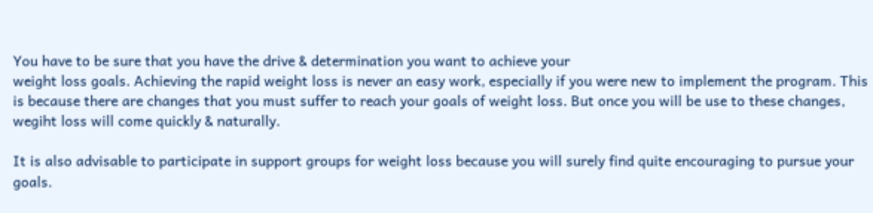You have to be sure that you have the drive & determination you want to achieve your
weight loss goals. Achieving the rapid weight loss is never an easy work, especially if you were new to implement the program. This is because there are changes that you must suffer to reach your goals of weight loss. But once you will be use to these changes, wegiht loss will come quickly & naturally.

It is also advisable to participate in support groups for weight loss because you will surely find quite encouraging to pursue your goals.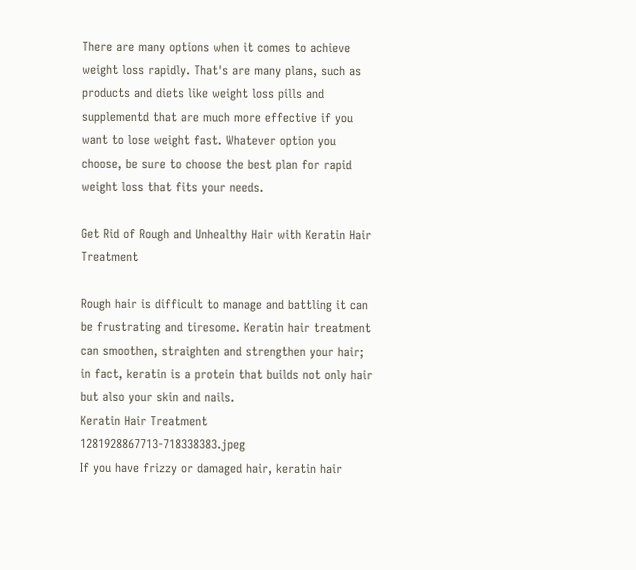There are many options when it comes to achieve weight loss rapidly. That's are many plans, such as products and diets like weight loss pills and supplementd that are much more effective if you want to lose weight fast. Whatever option you choose, be sure to choose the best plan for rapid weight loss that fits your needs.

Get Rid of Rough and Unhealthy Hair with Keratin Hair Treatment

Rough hair is difficult to manage and battling it can be frustrating and tiresome. Keratin hair treatment can smoothen, straighten and strengthen your hair; in fact, keratin is a protein that builds not only hair but also your skin and nails.
Keratin Hair Treatment 1281928867713-718338383.jpeg
If you have frizzy or damaged hair, keratin hair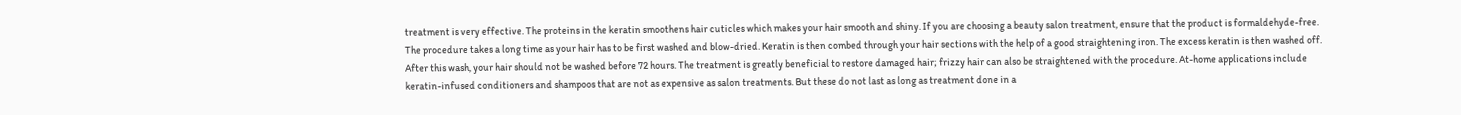treatment is very effective. The proteins in the keratin smoothens hair cuticles which makes your hair smooth and shiny. If you are choosing a beauty salon treatment, ensure that the product is formaldehyde-free. The procedure takes a long time as your hair has to be first washed and blow-dried. Keratin is then combed through your hair sections with the help of a good straightening iron. The excess keratin is then washed off. After this wash, your hair should not be washed before 72 hours. The treatment is greatly beneficial to restore damaged hair; frizzy hair can also be straightened with the procedure. At-home applications include keratin-infused conditioners and shampoos that are not as expensive as salon treatments. But these do not last as long as treatment done in a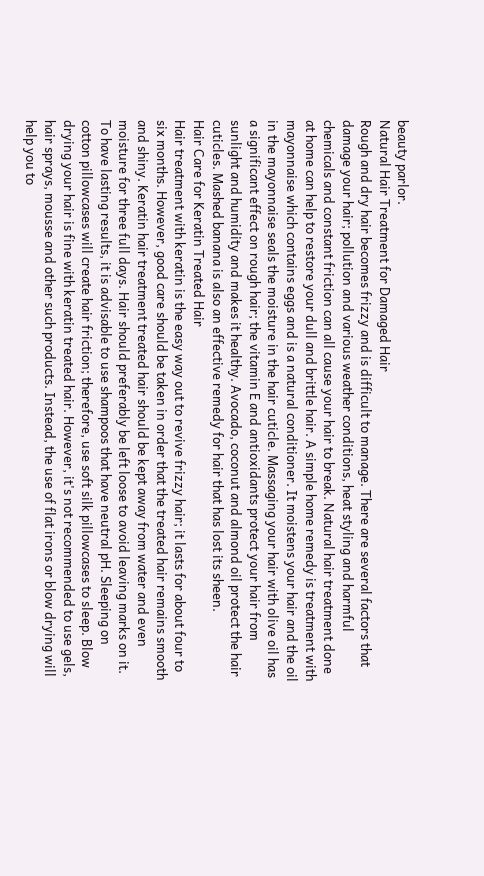beauty parlor.
Natural Hair Treatment for Damaged Hair
Rough and dry hair becomes frizzy and is difficult to manage. There are several factors that damage your hair; pollution and various weather conditions, heat styling and harmful chemicals and constant friction can all cause your hair to break. Natural hair treatment done at home can help to restore your dull and brittle hair. A simple home remedy is treatment with mayonnaise which contains eggs and is a natural conditioner. It moistens your hair and the oil in the mayonnaise seals the moisture in the hair cuticle. Massaging your hair with olive oil has a significant effect on rough hair; the vitamin E and antioxidants protect your hair from sunlight and humidity and makes it healthy. Avocado, coconut and almond oil protect the hair cuticles. Mashed banana is also an effective remedy for hair that has lost its sheen.
Hair Care for Keratin Treated Hair
Hair treatment with keratin is the easy way out to revive frizzy hair; it lasts for about four to six months. However, good care should be taken in order that the treated hair remains smooth and shiny. Keratin hair treatment treated hair should be kept away from water and even moisture for three full days. Hair should preferably be left loose to avoid leaving marks on it. To have lasting results, it is advisable to use shampoos that have neutral pH. Sleeping on cotton pillowcases will create hair friction; therefore, use soft silk pillowcases to sleep. Blow drying your hair is fine with keratin treated hair. However, it's not recommended to use gels, hair sprays, mousse and other such products. Instead, the use of flat irons or blow drying will help you to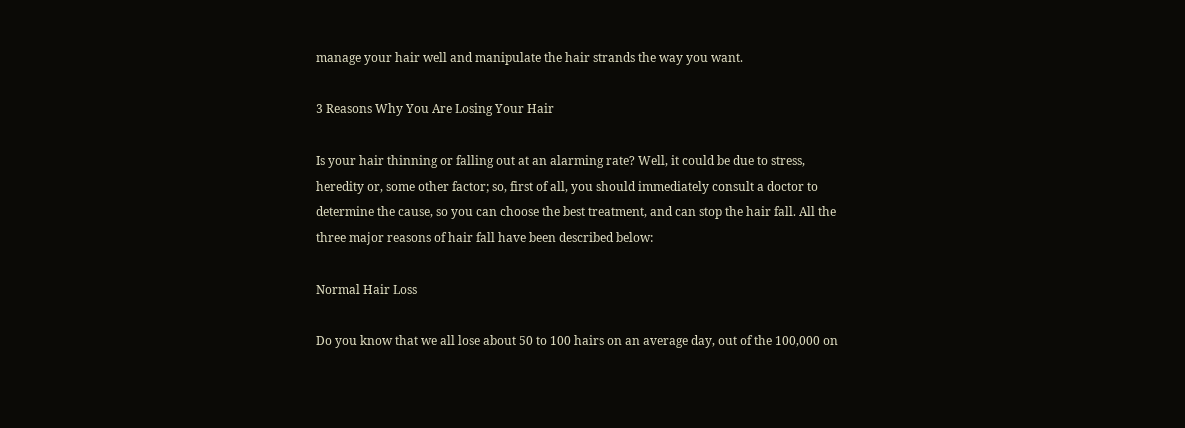manage your hair well and manipulate the hair strands the way you want.

3 Reasons Why You Are Losing Your Hair

Is your hair thinning or falling out at an alarming rate? Well, it could be due to stress, heredity or, some other factor; so, first of all, you should immediately consult a doctor to determine the cause, so you can choose the best treatment, and can stop the hair fall. All the three major reasons of hair fall have been described below:

Normal Hair Loss

Do you know that we all lose about 50 to 100 hairs on an average day, out of the 100,000 on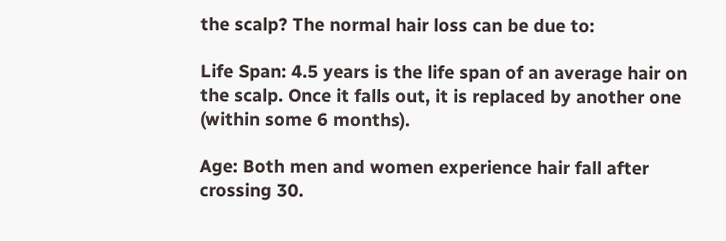the scalp? The normal hair loss can be due to:

Life Span: 4.5 years is the life span of an average hair on the scalp. Once it falls out, it is replaced by another one (within some 6 months).

Age: Both men and women experience hair fall after crossing 30.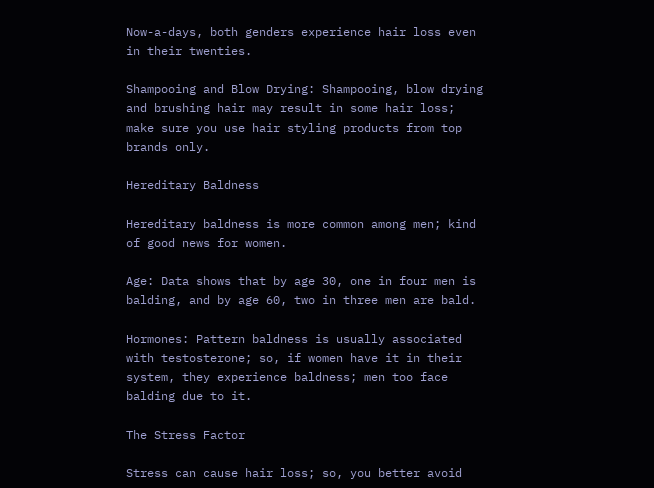Now-a-days, both genders experience hair loss even in their twenties.

Shampooing and Blow Drying: Shampooing, blow drying and brushing hair may result in some hair loss; make sure you use hair styling products from top brands only.

Hereditary Baldness

Hereditary baldness is more common among men; kind of good news for women.

Age: Data shows that by age 30, one in four men is balding, and by age 60, two in three men are bald.

Hormones: Pattern baldness is usually associated with testosterone; so, if women have it in their system, they experience baldness; men too face balding due to it.

The Stress Factor

Stress can cause hair loss; so, you better avoid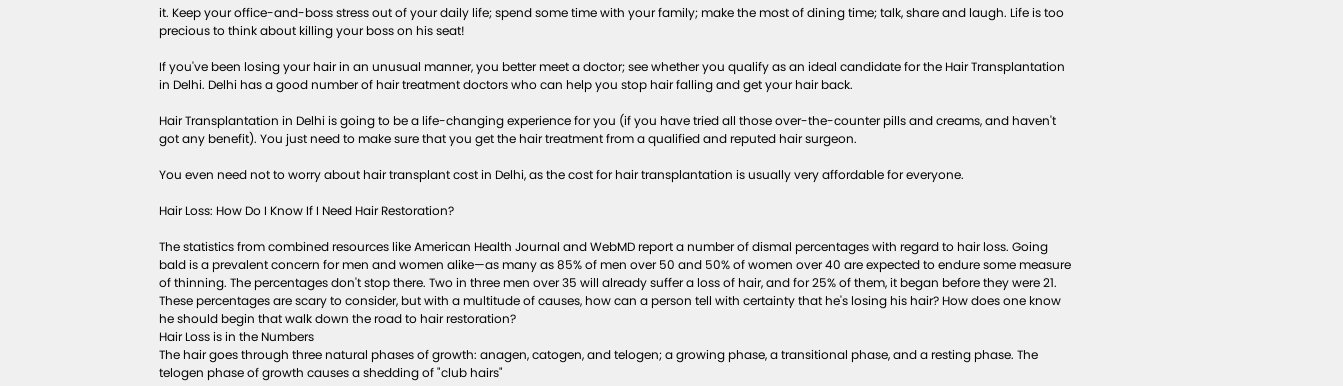it. Keep your office-and-boss stress out of your daily life; spend some time with your family; make the most of dining time; talk, share and laugh. Life is too precious to think about killing your boss on his seat!

If you've been losing your hair in an unusual manner, you better meet a doctor; see whether you qualify as an ideal candidate for the Hair Transplantation in Delhi. Delhi has a good number of hair treatment doctors who can help you stop hair falling and get your hair back.

Hair Transplantation in Delhi is going to be a life-changing experience for you (if you have tried all those over-the-counter pills and creams, and haven't got any benefit). You just need to make sure that you get the hair treatment from a qualified and reputed hair surgeon.

You even need not to worry about hair transplant cost in Delhi, as the cost for hair transplantation is usually very affordable for everyone.

Hair Loss: How Do I Know If I Need Hair Restoration?

The statistics from combined resources like American Health Journal and WebMD report a number of dismal percentages with regard to hair loss. Going bald is a prevalent concern for men and women alike—as many as 85% of men over 50 and 50% of women over 40 are expected to endure some measure of thinning. The percentages don't stop there. Two in three men over 35 will already suffer a loss of hair, and for 25% of them, it began before they were 21.
These percentages are scary to consider, but with a multitude of causes, how can a person tell with certainty that he's losing his hair? How does one know he should begin that walk down the road to hair restoration?
Hair Loss is in the Numbers
The hair goes through three natural phases of growth: anagen, catogen, and telogen; a growing phase, a transitional phase, and a resting phase. The telogen phase of growth causes a shedding of "club hairs"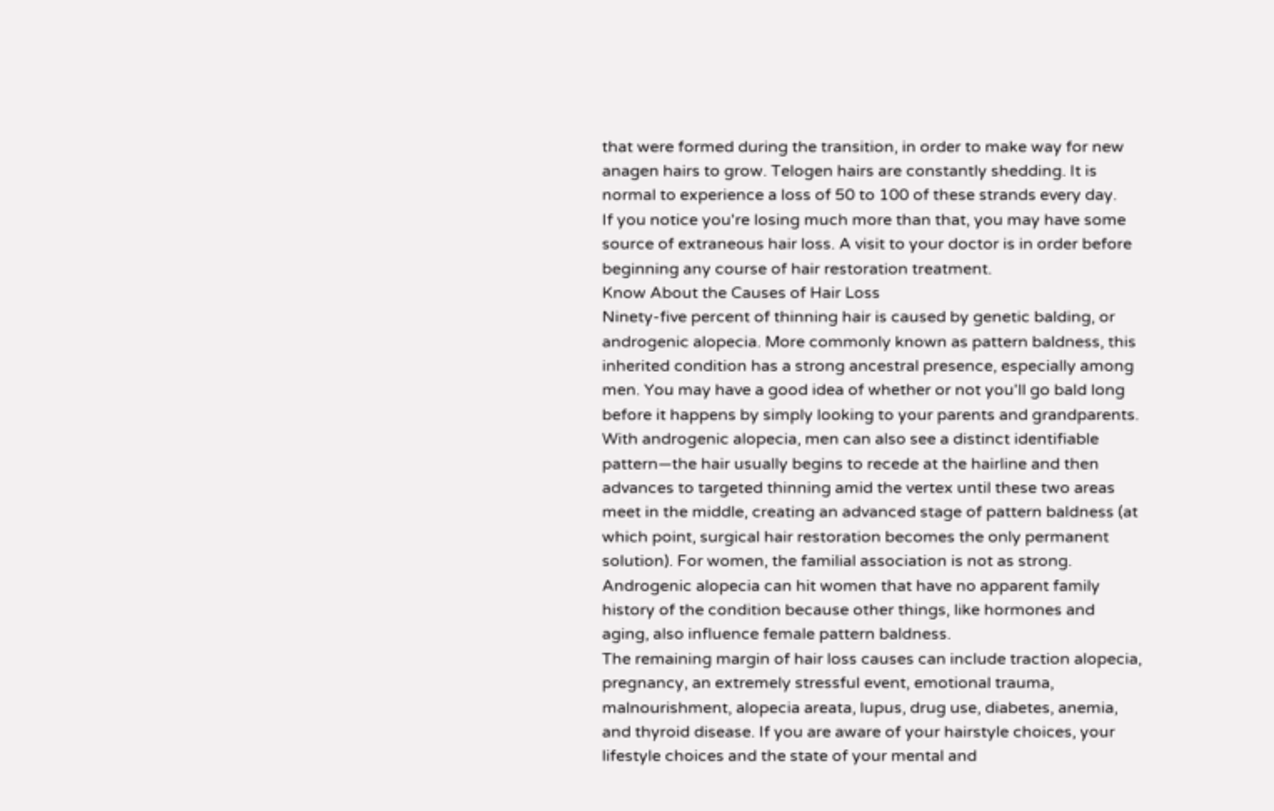that were formed during the transition, in order to make way for new anagen hairs to grow. Telogen hairs are constantly shedding. It is normal to experience a loss of 50 to 100 of these strands every day.
If you notice you're losing much more than that, you may have some source of extraneous hair loss. A visit to your doctor is in order before beginning any course of hair restoration treatment.
Know About the Causes of Hair Loss
Ninety-five percent of thinning hair is caused by genetic balding, or androgenic alopecia. More commonly known as pattern baldness, this inherited condition has a strong ancestral presence, especially among men. You may have a good idea of whether or not you'll go bald long before it happens by simply looking to your parents and grandparents.
With androgenic alopecia, men can also see a distinct identifiable pattern—the hair usually begins to recede at the hairline and then advances to targeted thinning amid the vertex until these two areas meet in the middle, creating an advanced stage of pattern baldness (at which point, surgical hair restoration becomes the only permanent solution). For women, the familial association is not as strong. Androgenic alopecia can hit women that have no apparent family history of the condition because other things, like hormones and aging, also influence female pattern baldness.
The remaining margin of hair loss causes can include traction alopecia, pregnancy, an extremely stressful event, emotional trauma, malnourishment, alopecia areata, lupus, drug use, diabetes, anemia, and thyroid disease. If you are aware of your hairstyle choices, your lifestyle choices and the state of your mental and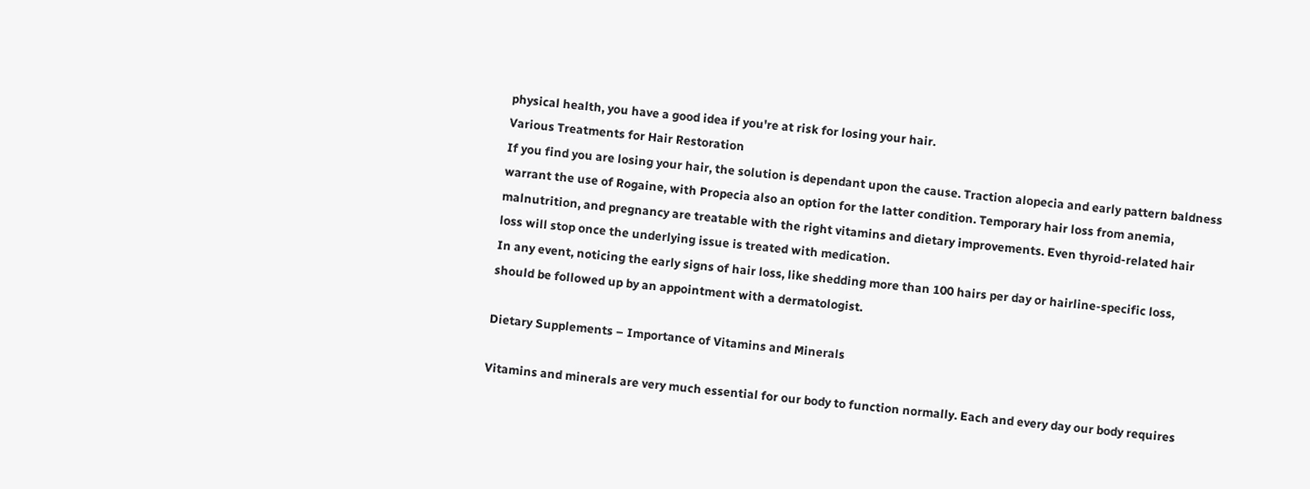physical health, you have a good idea if you're at risk for losing your hair.
Various Treatments for Hair Restoration
If you find you are losing your hair, the solution is dependant upon the cause. Traction alopecia and early pattern baldness warrant the use of Rogaine, with Propecia also an option for the latter condition. Temporary hair loss from anemia, malnutrition, and pregnancy are treatable with the right vitamins and dietary improvements. Even thyroid-related hair loss will stop once the underlying issue is treated with medication.
In any event, noticing the early signs of hair loss, like shedding more than 100 hairs per day or hairline-specific loss, should be followed up by an appointment with a dermatologist.

Dietary Supplements – Importance of Vitamins and Minerals

Vitamins and minerals are very much essential for our body to function normally. Each and every day our body requires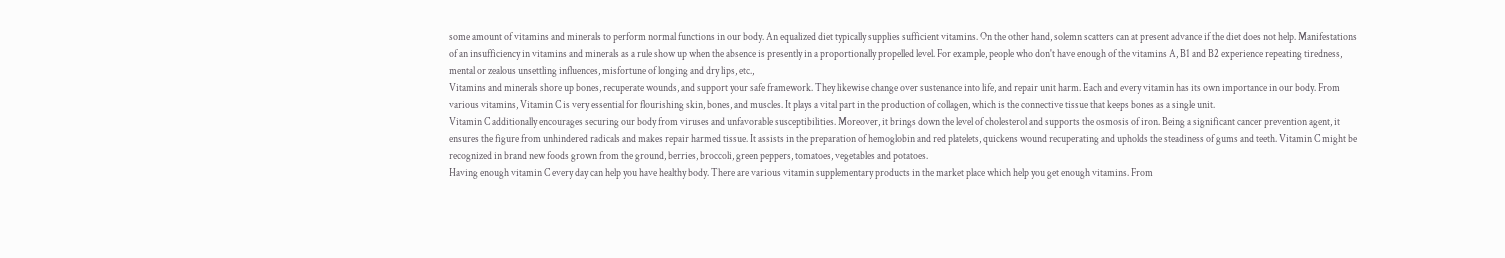some amount of vitamins and minerals to perform normal functions in our body. An equalized diet typically supplies sufficient vitamins. On the other hand, solemn scatters can at present advance if the diet does not help. Manifestations of an insufficiency in vitamins and minerals as a rule show up when the absence is presently in a proportionally propelled level. For example, people who don't have enough of the vitamins A, B1 and B2 experience repeating tiredness, mental or zealous unsettling influences, misfortune of longing and dry lips, etc.,
Vitamins and minerals shore up bones, recuperate wounds, and support your safe framework. They likewise change over sustenance into life, and repair unit harm. Each and every vitamin has its own importance in our body. From various vitamins, Vitamin C is very essential for flourishing skin, bones, and muscles. It plays a vital part in the production of collagen, which is the connective tissue that keeps bones as a single unit.
Vitamin C additionally encourages securing our body from viruses and unfavorable susceptibilities. Moreover, it brings down the level of cholesterol and supports the osmosis of iron. Being a significant cancer prevention agent, it ensures the figure from unhindered radicals and makes repair harmed tissue. It assists in the preparation of hemoglobin and red platelets, quickens wound recuperating and upholds the steadiness of gums and teeth. Vitamin C might be recognized in brand new foods grown from the ground, berries, broccoli, green peppers, tomatoes, vegetables and potatoes.
Having enough vitamin C every day can help you have healthy body. There are various vitamin supplementary products in the market place which help you get enough vitamins. From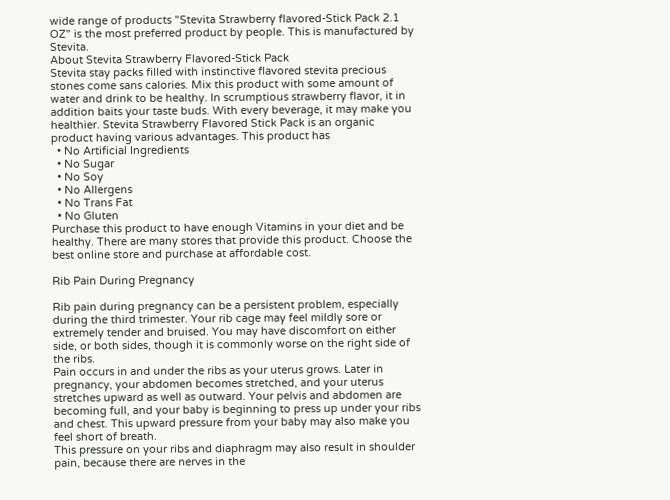wide range of products "Stevita Strawberry flavored-Stick Pack 2.1 OZ" is the most preferred product by people. This is manufactured by Stevita.
About Stevita Strawberry Flavored-Stick Pack
Stevita stay packs filled with instinctive flavored stevita precious stones come sans calories. Mix this product with some amount of water and drink to be healthy. In scrumptious strawberry flavor, it in addition baits your taste buds. With every beverage, it may make you healthier. Stevita Strawberry Flavored Stick Pack is an organic product having various advantages. This product has
  • No Artificial Ingredients
  • No Sugar
  • No Soy
  • No Allergens
  • No Trans Fat
  • No Gluten
Purchase this product to have enough Vitamins in your diet and be healthy. There are many stores that provide this product. Choose the best online store and purchase at affordable cost.

Rib Pain During Pregnancy

Rib pain during pregnancy can be a persistent problem, especially during the third trimester. Your rib cage may feel mildly sore or extremely tender and bruised. You may have discomfort on either side, or both sides, though it is commonly worse on the right side of the ribs.
Pain occurs in and under the ribs as your uterus grows. Later in pregnancy, your abdomen becomes stretched, and your uterus stretches upward as well as outward. Your pelvis and abdomen are becoming full, and your baby is beginning to press up under your ribs and chest. This upward pressure from your baby may also make you feel short of breath.
This pressure on your ribs and diaphragm may also result in shoulder pain, because there are nerves in the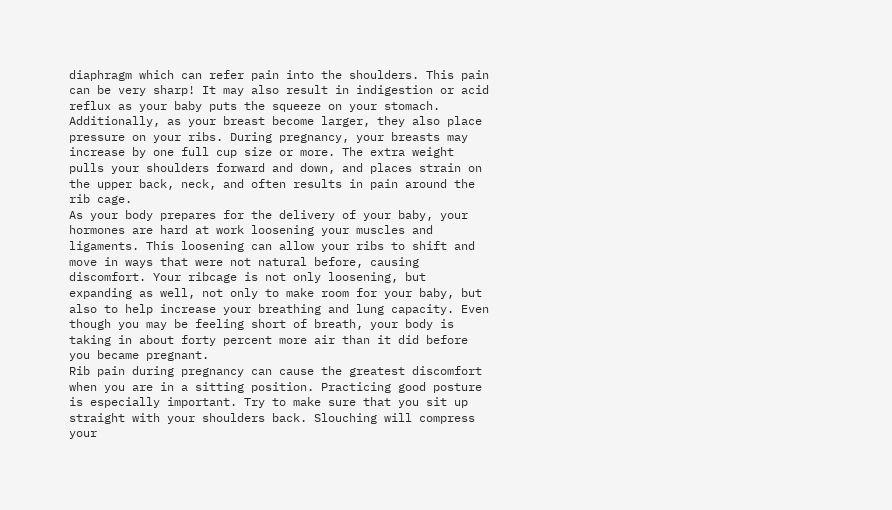diaphragm which can refer pain into the shoulders. This pain can be very sharp! It may also result in indigestion or acid reflux as your baby puts the squeeze on your stomach.
Additionally, as your breast become larger, they also place pressure on your ribs. During pregnancy, your breasts may increase by one full cup size or more. The extra weight pulls your shoulders forward and down, and places strain on the upper back, neck, and often results in pain around the rib cage.
As your body prepares for the delivery of your baby, your hormones are hard at work loosening your muscles and ligaments. This loosening can allow your ribs to shift and move in ways that were not natural before, causing discomfort. Your ribcage is not only loosening, but expanding as well, not only to make room for your baby, but also to help increase your breathing and lung capacity. Even though you may be feeling short of breath, your body is taking in about forty percent more air than it did before you became pregnant.
Rib pain during pregnancy can cause the greatest discomfort when you are in a sitting position. Practicing good posture is especially important. Try to make sure that you sit up straight with your shoulders back. Slouching will compress your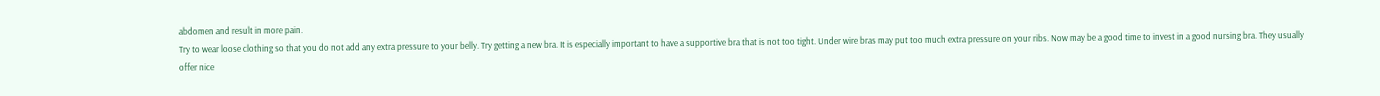abdomen and result in more pain.
Try to wear loose clothing so that you do not add any extra pressure to your belly. Try getting a new bra. It is especially important to have a supportive bra that is not too tight. Under wire bras may put too much extra pressure on your ribs. Now may be a good time to invest in a good nursing bra. They usually offer nice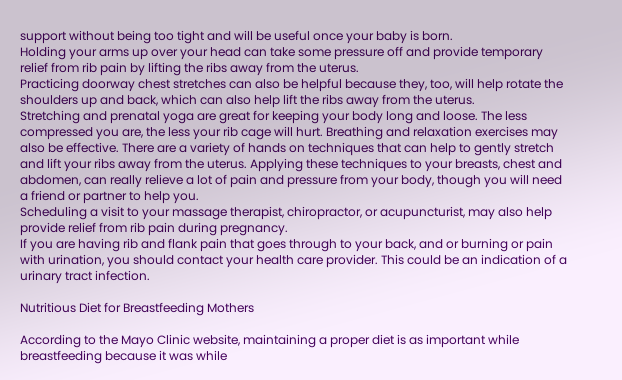support without being too tight and will be useful once your baby is born.
Holding your arms up over your head can take some pressure off and provide temporary relief from rib pain by lifting the ribs away from the uterus.
Practicing doorway chest stretches can also be helpful because they, too, will help rotate the shoulders up and back, which can also help lift the ribs away from the uterus.
Stretching and prenatal yoga are great for keeping your body long and loose. The less compressed you are, the less your rib cage will hurt. Breathing and relaxation exercises may also be effective. There are a variety of hands on techniques that can help to gently stretch and lift your ribs away from the uterus. Applying these techniques to your breasts, chest and abdomen, can really relieve a lot of pain and pressure from your body, though you will need a friend or partner to help you.
Scheduling a visit to your massage therapist, chiropractor, or acupuncturist, may also help provide relief from rib pain during pregnancy.
If you are having rib and flank pain that goes through to your back, and or burning or pain with urination, you should contact your health care provider. This could be an indication of a urinary tract infection.

Nutritious Diet for Breastfeeding Mothers

According to the Mayo Clinic website, maintaining a proper diet is as important while breastfeeding because it was while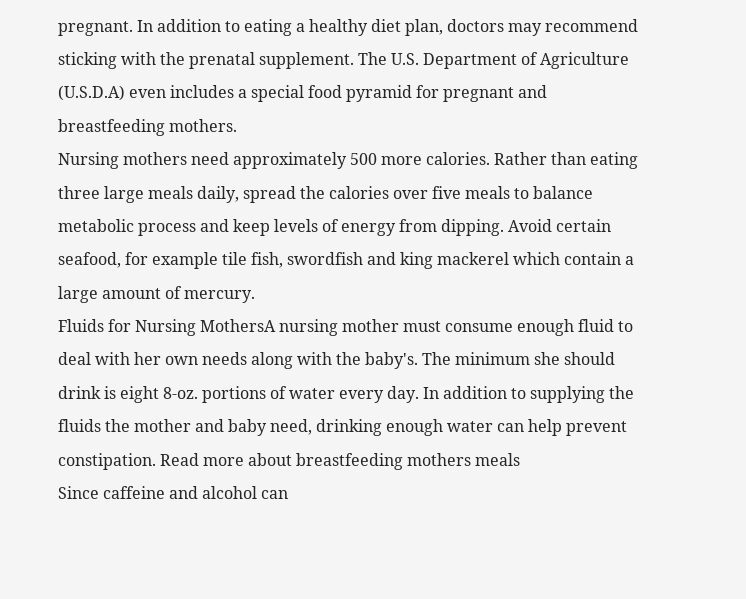pregnant. In addition to eating a healthy diet plan, doctors may recommend sticking with the prenatal supplement. The U.S. Department of Agriculture (U.S.D.A) even includes a special food pyramid for pregnant and breastfeeding mothers.
Nursing mothers need approximately 500 more calories. Rather than eating three large meals daily, spread the calories over five meals to balance metabolic process and keep levels of energy from dipping. Avoid certain seafood, for example tile fish, swordfish and king mackerel which contain a large amount of mercury.
Fluids for Nursing MothersA nursing mother must consume enough fluid to deal with her own needs along with the baby's. The minimum she should drink is eight 8-oz. portions of water every day. In addition to supplying the fluids the mother and baby need, drinking enough water can help prevent constipation. Read more about breastfeeding mothers meals
Since caffeine and alcohol can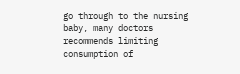go through to the nursing baby, many doctors recommends limiting consumption of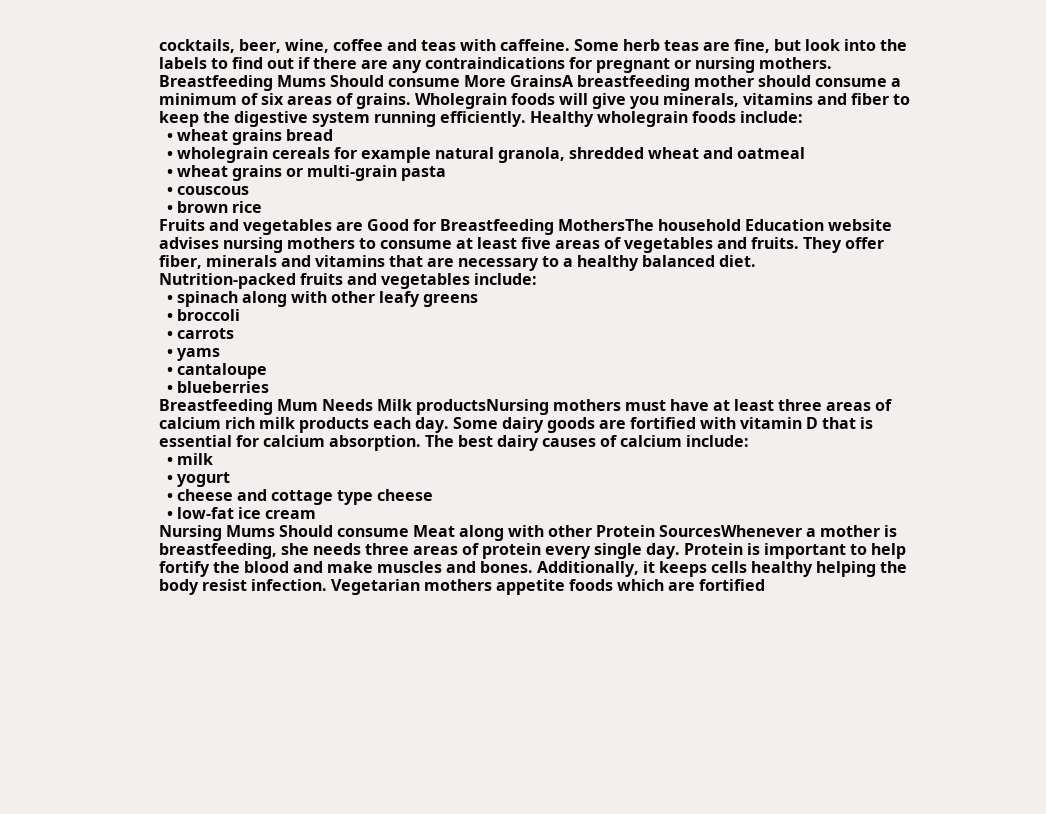cocktails, beer, wine, coffee and teas with caffeine. Some herb teas are fine, but look into the labels to find out if there are any contraindications for pregnant or nursing mothers.
Breastfeeding Mums Should consume More GrainsA breastfeeding mother should consume a minimum of six areas of grains. Wholegrain foods will give you minerals, vitamins and fiber to keep the digestive system running efficiently. Healthy wholegrain foods include:
  • wheat grains bread
  • wholegrain cereals for example natural granola, shredded wheat and oatmeal
  • wheat grains or multi-grain pasta
  • couscous
  • brown rice
Fruits and vegetables are Good for Breastfeeding MothersThe household Education website advises nursing mothers to consume at least five areas of vegetables and fruits. They offer fiber, minerals and vitamins that are necessary to a healthy balanced diet.
Nutrition-packed fruits and vegetables include:
  • spinach along with other leafy greens
  • broccoli
  • carrots
  • yams
  • cantaloupe
  • blueberries
Breastfeeding Mum Needs Milk productsNursing mothers must have at least three areas of calcium rich milk products each day. Some dairy goods are fortified with vitamin D that is essential for calcium absorption. The best dairy causes of calcium include:
  • milk
  • yogurt
  • cheese and cottage type cheese
  • low-fat ice cream
Nursing Mums Should consume Meat along with other Protein SourcesWhenever a mother is breastfeeding, she needs three areas of protein every single day. Protein is important to help fortify the blood and make muscles and bones. Additionally, it keeps cells healthy helping the body resist infection. Vegetarian mothers appetite foods which are fortified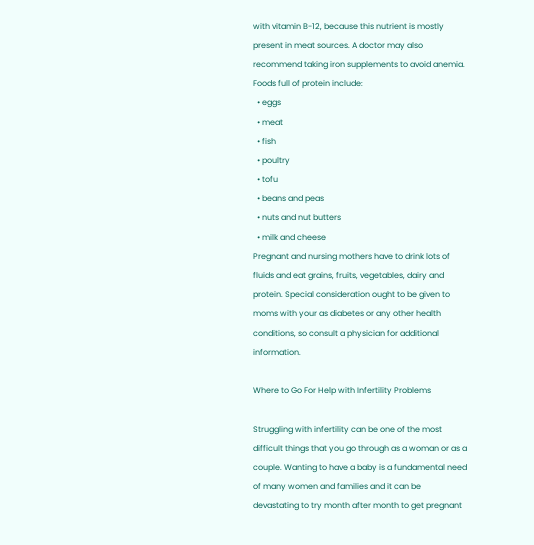with vitamin B-12, because this nutrient is mostly present in meat sources. A doctor may also recommend taking iron supplements to avoid anemia.
Foods full of protein include:
  • eggs
  • meat
  • fish
  • poultry
  • tofu
  • beans and peas
  • nuts and nut butters
  • milk and cheese
Pregnant and nursing mothers have to drink lots of fluids and eat grains, fruits, vegetables, dairy and protein. Special consideration ought to be given to moms with your as diabetes or any other health conditions, so consult a physician for additional information.

Where to Go For Help with Infertility Problems

Struggling with infertility can be one of the most difficult things that you go through as a woman or as a couple. Wanting to have a baby is a fundamental need of many women and families and it can be devastating to try month after month to get pregnant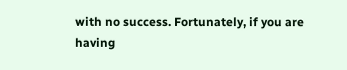with no success. Fortunately, if you are having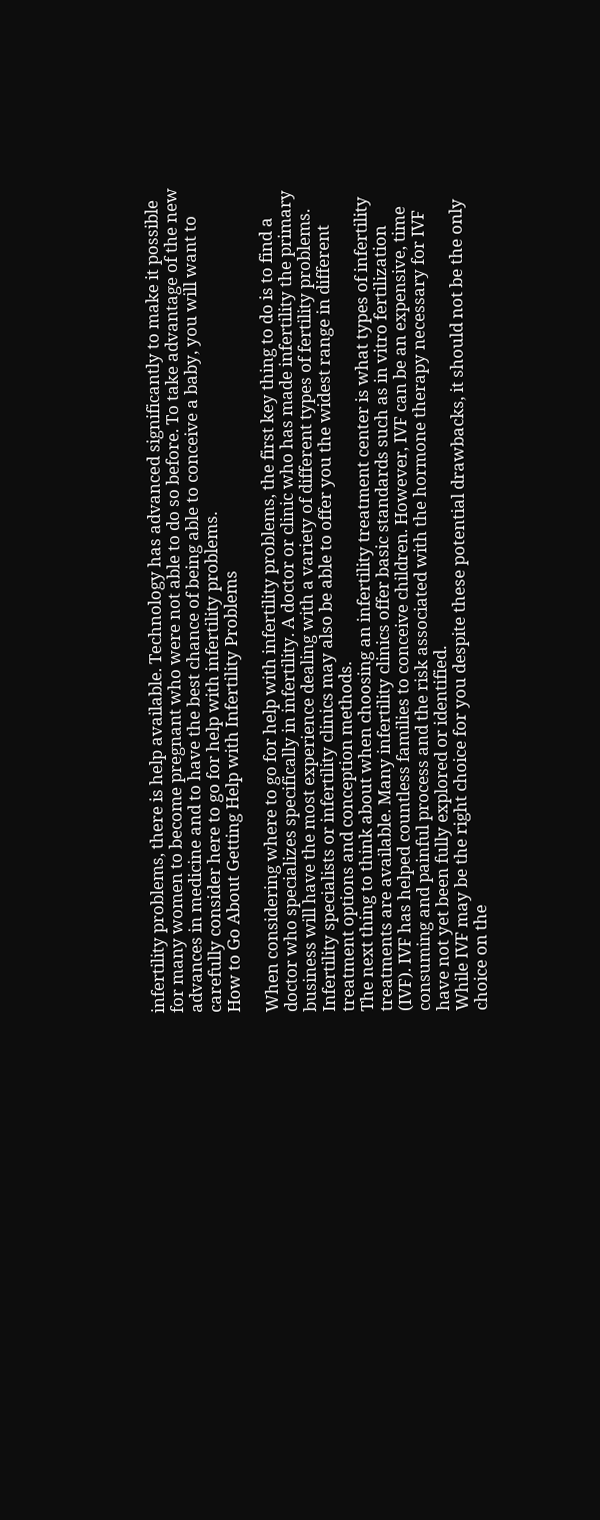infertility problems, there is help available. Technology has advanced significantly to make it possible for many women to become pregnant who were not able to do so before. To take advantage of the new advances in medicine and to have the best chance of being able to conceive a baby, you will want to carefully consider here to go for help with infertility problems.
How to Go About Getting Help with Infertility Problems

When considering where to go for help with infertility problems, the first key thing to do is to find a doctor who specializes specifically in infertility. A doctor or clinic who has made infertility the primary business will have the most experience dealing with a variety of different types of fertility problems. Infertility specialists or infertility clinics may also be able to offer you the widest range in different treatment options and conception methods.
The next thing to think about when choosing an infertility treatment center is what types of infertility treatments are available. Many infertility clinics offer basic standards such as in vitro fertilization (IVF). IVF has helped countless families to conceive children. However, IVF can be an expensive, time consuming and painful process and the risk associated with the hormone therapy necessary for IVF have not yet been fully explored or identified.
While IVF may be the right choice for you despite these potential drawbacks, it should not be the only choice on the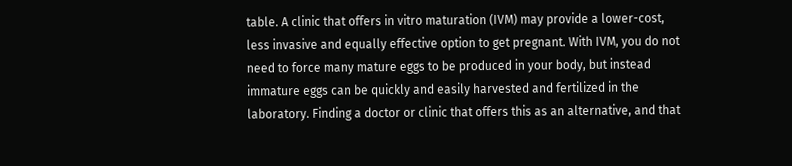table. A clinic that offers in vitro maturation (IVM) may provide a lower-cost, less invasive and equally effective option to get pregnant. With IVM, you do not need to force many mature eggs to be produced in your body, but instead immature eggs can be quickly and easily harvested and fertilized in the laboratory. Finding a doctor or clinic that offers this as an alternative, and that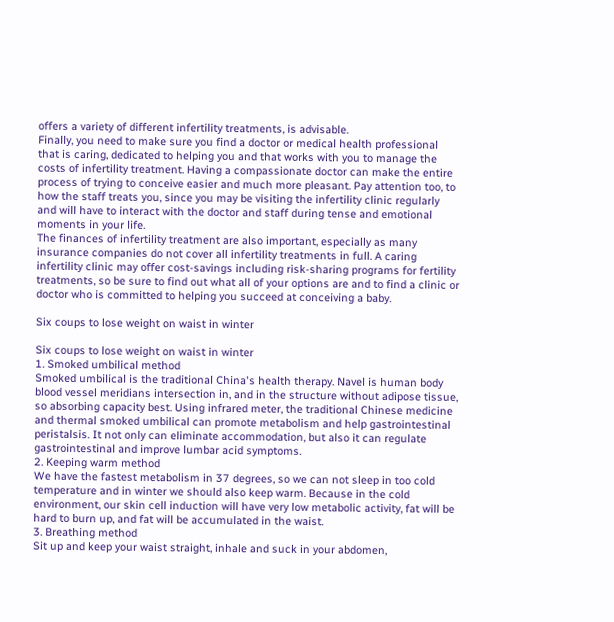offers a variety of different infertility treatments, is advisable.
Finally, you need to make sure you find a doctor or medical health professional that is caring, dedicated to helping you and that works with you to manage the costs of infertility treatment. Having a compassionate doctor can make the entire process of trying to conceive easier and much more pleasant. Pay attention too, to how the staff treats you, since you may be visiting the infertility clinic regularly and will have to interact with the doctor and staff during tense and emotional moments in your life.
The finances of infertility treatment are also important, especially as many insurance companies do not cover all infertility treatments in full. A caring infertility clinic may offer cost-savings including risk-sharing programs for fertility treatments, so be sure to find out what all of your options are and to find a clinic or doctor who is committed to helping you succeed at conceiving a baby.

Six coups to lose weight on waist in winter

Six coups to lose weight on waist in winter
1. Smoked umbilical method
Smoked umbilical is the traditional China's health therapy. Navel is human body blood vessel meridians intersection in, and in the structure without adipose tissue, so absorbing capacity best. Using infrared meter, the traditional Chinese medicine and thermal smoked umbilical can promote metabolism and help gastrointestinal peristalsis. It not only can eliminate accommodation, but also it can regulate gastrointestinal and improve lumbar acid symptoms.
2. Keeping warm method
We have the fastest metabolism in 37 degrees, so we can not sleep in too cold temperature and in winter we should also keep warm. Because in the cold environment, our skin cell induction will have very low metabolic activity, fat will be hard to burn up, and fat will be accumulated in the waist.
3. Breathing method
Sit up and keep your waist straight, inhale and suck in your abdomen,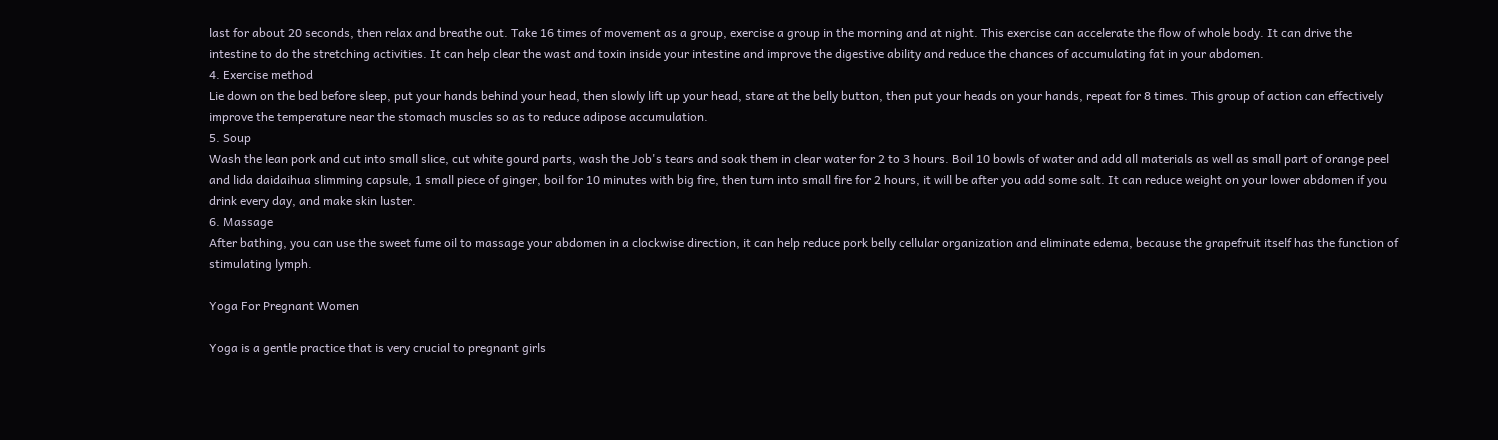last for about 20 seconds, then relax and breathe out. Take 16 times of movement as a group, exercise a group in the morning and at night. This exercise can accelerate the flow of whole body. It can drive the intestine to do the stretching activities. It can help clear the wast and toxin inside your intestine and improve the digestive ability and reduce the chances of accumulating fat in your abdomen.
4. Exercise method
Lie down on the bed before sleep, put your hands behind your head, then slowly lift up your head, stare at the belly button, then put your heads on your hands, repeat for 8 times. This group of action can effectively improve the temperature near the stomach muscles so as to reduce adipose accumulation.
5. Soup
Wash the lean pork and cut into small slice, cut white gourd parts, wash the Job's tears and soak them in clear water for 2 to 3 hours. Boil 10 bowls of water and add all materials as well as small part of orange peel and lida daidaihua slimming capsule, 1 small piece of ginger, boil for 10 minutes with big fire, then turn into small fire for 2 hours, it will be after you add some salt. It can reduce weight on your lower abdomen if you drink every day, and make skin luster.
6. Massage
After bathing, you can use the sweet fume oil to massage your abdomen in a clockwise direction, it can help reduce pork belly cellular organization and eliminate edema, because the grapefruit itself has the function of stimulating lymph.

Yoga For Pregnant Women

Yoga is a gentle practice that is very crucial to pregnant girls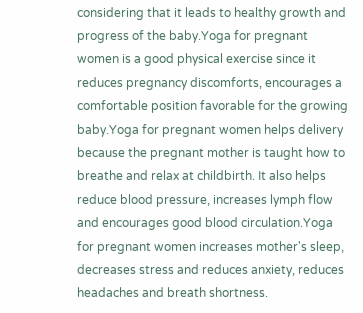considering that it leads to healthy growth and progress of the baby.Yoga for pregnant women is a good physical exercise since it reduces pregnancy discomforts, encourages a comfortable position favorable for the growing baby.Yoga for pregnant women helps delivery because the pregnant mother is taught how to breathe and relax at childbirth. It also helps reduce blood pressure, increases lymph flow and encourages good blood circulation.Yoga for pregnant women increases mother's sleep, decreases stress and reduces anxiety, reduces headaches and breath shortness.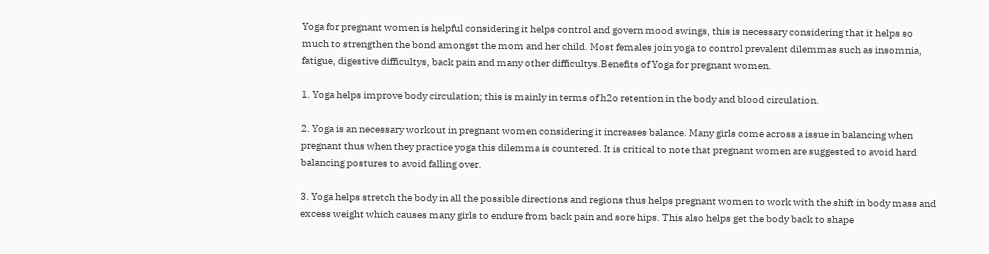Yoga for pregnant women is helpful considering it helps control and govern mood swings, this is necessary considering that it helps so much to strengthen the bond amongst the mom and her child. Most females join yoga to control prevalent dilemmas such as insomnia, fatigue, digestive difficultys, back pain and many other difficultys.Benefits of Yoga for pregnant women.

1. Yoga helps improve body circulation; this is mainly in terms of h2o retention in the body and blood circulation.

2. Yoga is an necessary workout in pregnant women considering it increases balance. Many girls come across a issue in balancing when pregnant thus when they practice yoga this dilemma is countered. It is critical to note that pregnant women are suggested to avoid hard balancing postures to avoid falling over.

3. Yoga helps stretch the body in all the possible directions and regions thus helps pregnant women to work with the shift in body mass and excess weight which causes many girls to endure from back pain and sore hips. This also helps get the body back to shape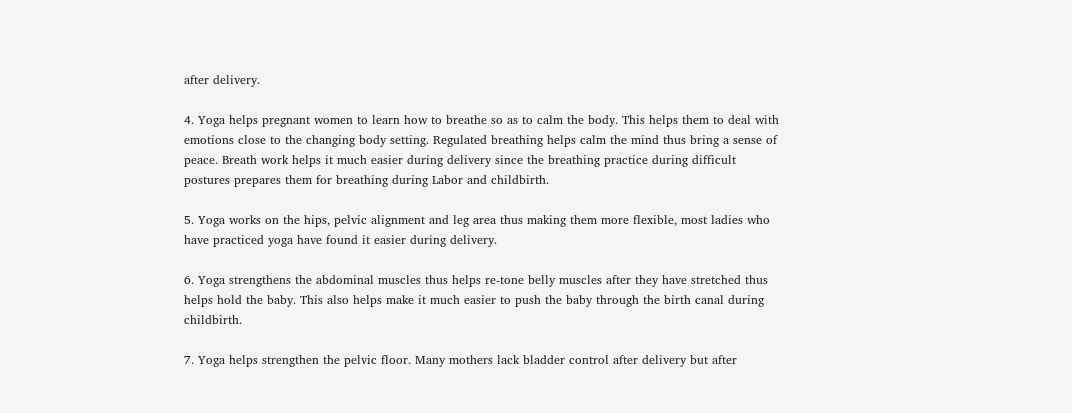after delivery.

4. Yoga helps pregnant women to learn how to breathe so as to calm the body. This helps them to deal with emotions close to the changing body setting. Regulated breathing helps calm the mind thus bring a sense of peace. Breath work helps it much easier during delivery since the breathing practice during difficult postures prepares them for breathing during Labor and childbirth.

5. Yoga works on the hips, pelvic alignment and leg area thus making them more flexible, most ladies who have practiced yoga have found it easier during delivery.

6. Yoga strengthens the abdominal muscles thus helps re-tone belly muscles after they have stretched thus helps hold the baby. This also helps make it much easier to push the baby through the birth canal during childbirth.

7. Yoga helps strengthen the pelvic floor. Many mothers lack bladder control after delivery but after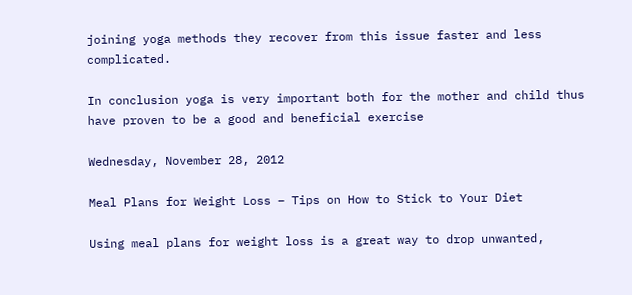joining yoga methods they recover from this issue faster and less complicated.

In conclusion yoga is very important both for the mother and child thus have proven to be a good and beneficial exercise

Wednesday, November 28, 2012

Meal Plans for Weight Loss – Tips on How to Stick to Your Diet

Using meal plans for weight loss is a great way to drop unwanted,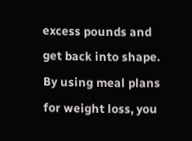excess pounds and get back into shape. By using meal plans for weight loss, you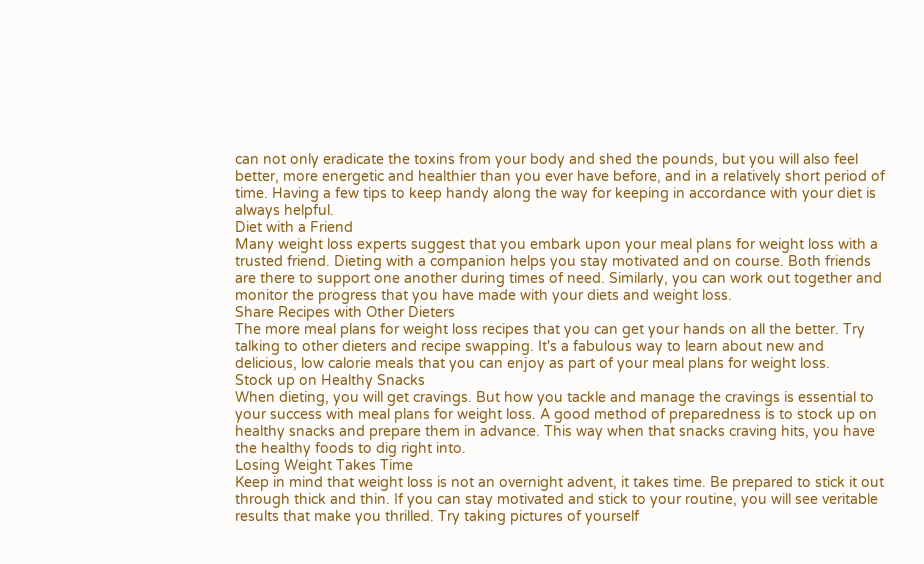can not only eradicate the toxins from your body and shed the pounds, but you will also feel better, more energetic and healthier than you ever have before, and in a relatively short period of time. Having a few tips to keep handy along the way for keeping in accordance with your diet is always helpful.
Diet with a Friend
Many weight loss experts suggest that you embark upon your meal plans for weight loss with a trusted friend. Dieting with a companion helps you stay motivated and on course. Both friends are there to support one another during times of need. Similarly, you can work out together and monitor the progress that you have made with your diets and weight loss.
Share Recipes with Other Dieters
The more meal plans for weight loss recipes that you can get your hands on all the better. Try talking to other dieters and recipe swapping. It's a fabulous way to learn about new and delicious, low calorie meals that you can enjoy as part of your meal plans for weight loss.
Stock up on Healthy Snacks
When dieting, you will get cravings. But how you tackle and manage the cravings is essential to your success with meal plans for weight loss. A good method of preparedness is to stock up on healthy snacks and prepare them in advance. This way when that snacks craving hits, you have the healthy foods to dig right into.
Losing Weight Takes Time
Keep in mind that weight loss is not an overnight advent, it takes time. Be prepared to stick it out through thick and thin. If you can stay motivated and stick to your routine, you will see veritable results that make you thrilled. Try taking pictures of yourself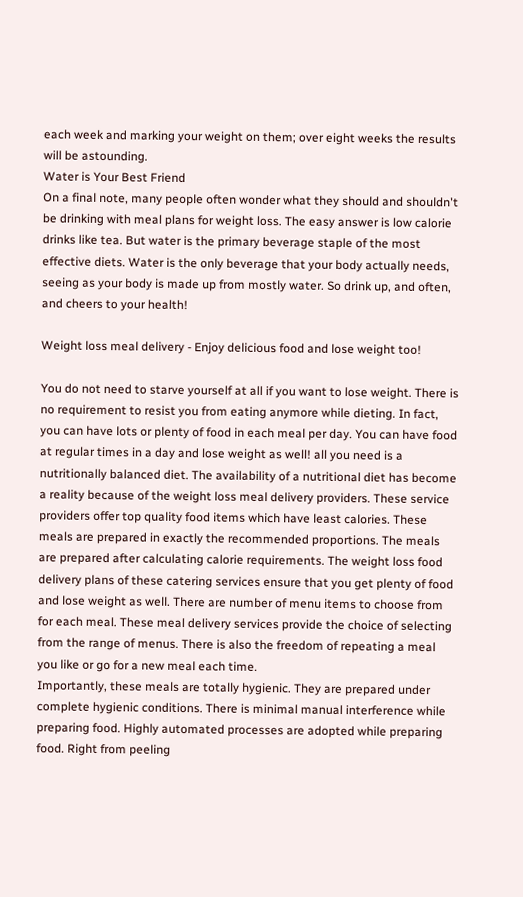each week and marking your weight on them; over eight weeks the results will be astounding.
Water is Your Best Friend
On a final note, many people often wonder what they should and shouldn't be drinking with meal plans for weight loss. The easy answer is low calorie drinks like tea. But water is the primary beverage staple of the most effective diets. Water is the only beverage that your body actually needs, seeing as your body is made up from mostly water. So drink up, and often, and cheers to your health!

Weight loss meal delivery - Enjoy delicious food and lose weight too!

You do not need to starve yourself at all if you want to lose weight. There is no requirement to resist you from eating anymore while dieting. In fact, you can have lots or plenty of food in each meal per day. You can have food at regular times in a day and lose weight as well! all you need is a nutritionally balanced diet. The availability of a nutritional diet has become a reality because of the weight loss meal delivery providers. These service providers offer top quality food items which have least calories. These meals are prepared in exactly the recommended proportions. The meals are prepared after calculating calorie requirements. The weight loss food delivery plans of these catering services ensure that you get plenty of food and lose weight as well. There are number of menu items to choose from for each meal. These meal delivery services provide the choice of selecting from the range of menus. There is also the freedom of repeating a meal you like or go for a new meal each time.
Importantly, these meals are totally hygienic. They are prepared under complete hygienic conditions. There is minimal manual interference while preparing food. Highly automated processes are adopted while preparing food. Right from peeling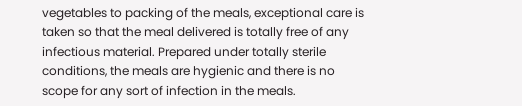vegetables to packing of the meals, exceptional care is taken so that the meal delivered is totally free of any infectious material. Prepared under totally sterile conditions, the meals are hygienic and there is no scope for any sort of infection in the meals.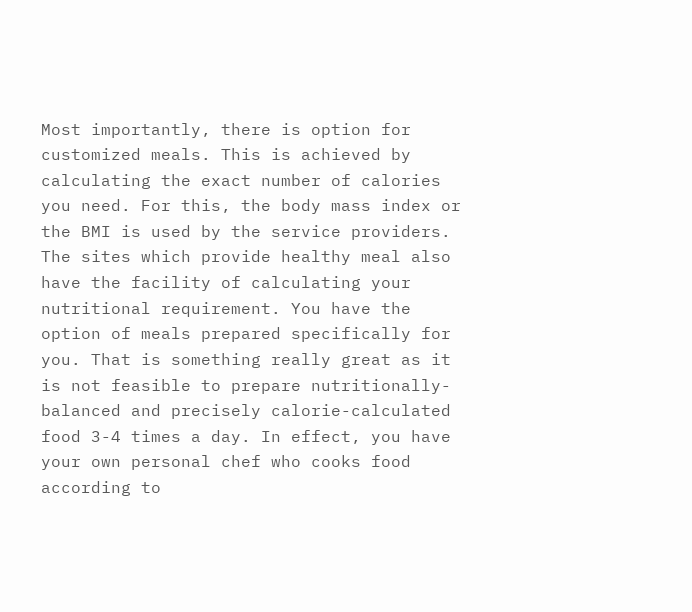Most importantly, there is option for customized meals. This is achieved by calculating the exact number of calories you need. For this, the body mass index or the BMI is used by the service providers. The sites which provide healthy meal also have the facility of calculating your nutritional requirement. You have the option of meals prepared specifically for you. That is something really great as it is not feasible to prepare nutritionally-balanced and precisely calorie-calculated food 3-4 times a day. In effect, you have your own personal chef who cooks food according to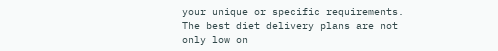your unique or specific requirements.
The best diet delivery plans are not only low on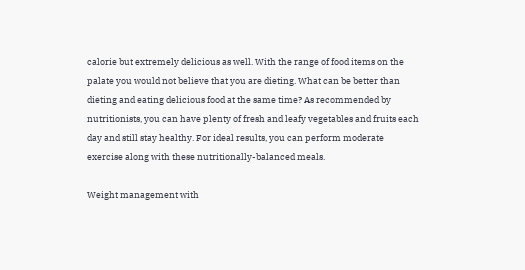calorie but extremely delicious as well. With the range of food items on the palate you would not believe that you are dieting. What can be better than dieting and eating delicious food at the same time? As recommended by nutritionists, you can have plenty of fresh and leafy vegetables and fruits each day and still stay healthy. For ideal results, you can perform moderate exercise along with these nutritionally-balanced meals.

Weight management with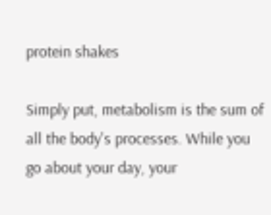protein shakes

Simply put, metabolism is the sum of all the body's processes. While you go about your day, your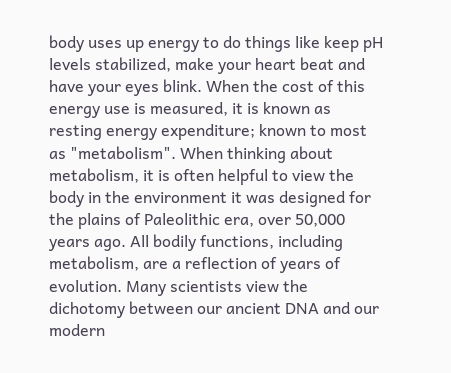body uses up energy to do things like keep pH levels stabilized, make your heart beat and have your eyes blink. When the cost of this energy use is measured, it is known as resting energy expenditure; known to most as "metabolism". When thinking about metabolism, it is often helpful to view the body in the environment it was designed for the plains of Paleolithic era, over 50,000 years ago. All bodily functions, including metabolism, are a reflection of years of evolution. Many scientists view the dichotomy between our ancient DNA and our modern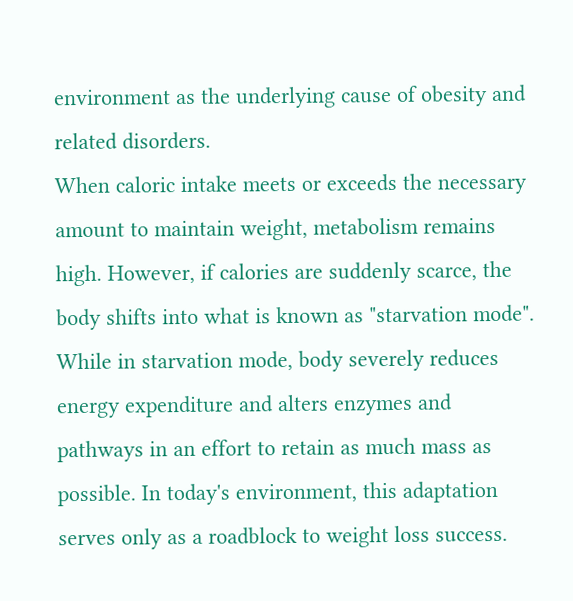environment as the underlying cause of obesity and related disorders.
When caloric intake meets or exceeds the necessary amount to maintain weight, metabolism remains high. However, if calories are suddenly scarce, the body shifts into what is known as "starvation mode". While in starvation mode, body severely reduces energy expenditure and alters enzymes and pathways in an effort to retain as much mass as possible. In today's environment, this adaptation serves only as a roadblock to weight loss success.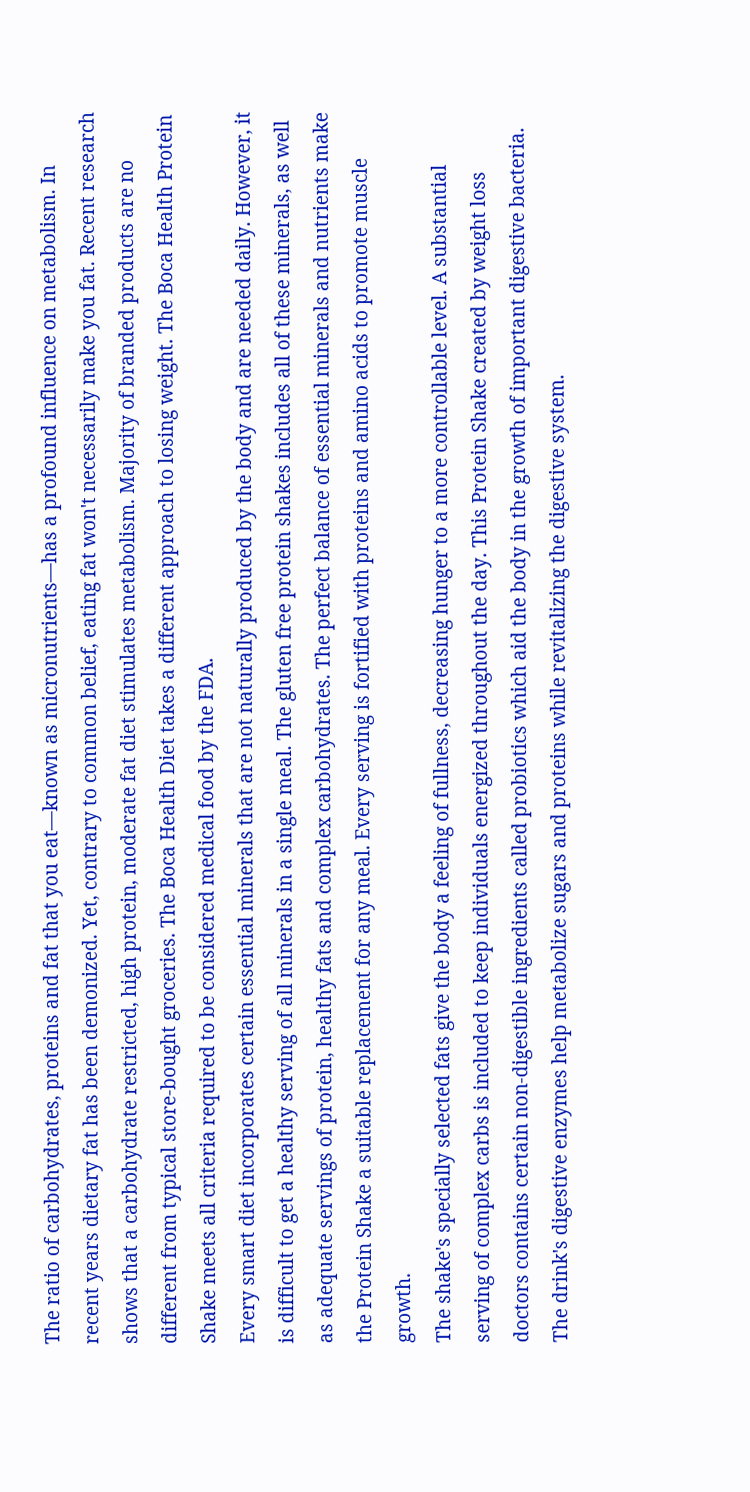The ratio of carbohydrates, proteins and fat that you eat—known as micronutrients—has a profound influence on metabolism. In recent years dietary fat has been demonized. Yet, contrary to common belief, eating fat won't necessarily make you fat. Recent research shows that a carbohydrate restricted, high protein, moderate fat diet stimulates metabolism. Majority of branded products are no different from typical store-bought groceries. The Boca Health Diet takes a different approach to losing weight. The Boca Health Protein Shake meets all criteria required to be considered medical food by the FDA.
Every smart diet incorporates certain essential minerals that are not naturally produced by the body and are needed daily. However, it is difficult to get a healthy serving of all minerals in a single meal. The gluten free protein shakes includes all of these minerals, as well as adequate servings of protein, healthy fats and complex carbohydrates. The perfect balance of essential minerals and nutrients make the Protein Shake a suitable replacement for any meal. Every serving is fortified with proteins and amino acids to promote muscle growth.
The shake's specially selected fats give the body a feeling of fullness, decreasing hunger to a more controllable level. A substantial serving of complex carbs is included to keep individuals energized throughout the day. This Protein Shake created by weight loss doctors contains certain non-digestible ingredients called probiotics which aid the body in the growth of important digestive bacteria. The drink's digestive enzymes help metabolize sugars and proteins while revitalizing the digestive system.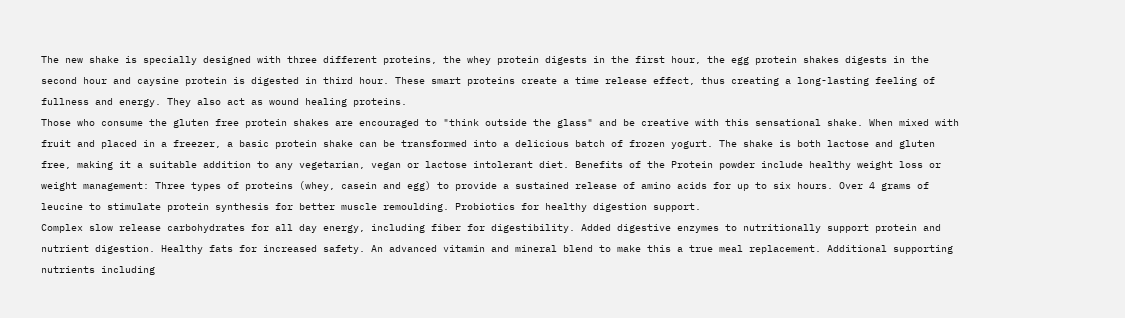The new shake is specially designed with three different proteins, the whey protein digests in the first hour, the egg protein shakes digests in the second hour and caysine protein is digested in third hour. These smart proteins create a time release effect, thus creating a long-lasting feeling of fullness and energy. They also act as wound healing proteins.
Those who consume the gluten free protein shakes are encouraged to "think outside the glass" and be creative with this sensational shake. When mixed with fruit and placed in a freezer, a basic protein shake can be transformed into a delicious batch of frozen yogurt. The shake is both lactose and gluten free, making it a suitable addition to any vegetarian, vegan or lactose intolerant diet. Benefits of the Protein powder include healthy weight loss or weight management: Three types of proteins (whey, casein and egg) to provide a sustained release of amino acids for up to six hours. Over 4 grams of leucine to stimulate protein synthesis for better muscle remoulding. Probiotics for healthy digestion support.
Complex slow release carbohydrates for all day energy, including fiber for digestibility. Added digestive enzymes to nutritionally support protein and nutrient digestion. Healthy fats for increased safety. An advanced vitamin and mineral blend to make this a true meal replacement. Additional supporting nutrients including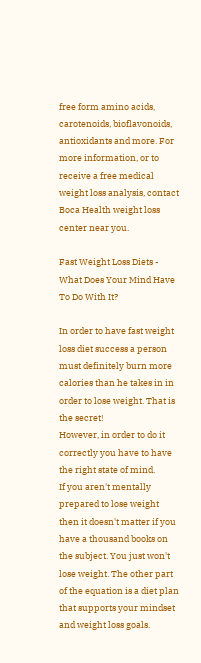free form amino acids, carotenoids, bioflavonoids, antioxidants and more. For more information, or to receive a free medical weight loss analysis, contact Boca Health weight loss center near you.

Fast Weight Loss Diets - What Does Your Mind Have To Do With It?

In order to have fast weight loss diet success a person must definitely burn more calories than he takes in in order to lose weight. That is the secret!
However, in order to do it correctly you have to have the right state of mind.
If you aren't mentally prepared to lose weight then it doesn't matter if you have a thousand books on the subject. You just won't lose weight. The other part of the equation is a diet plan that supports your mindset and weight loss goals.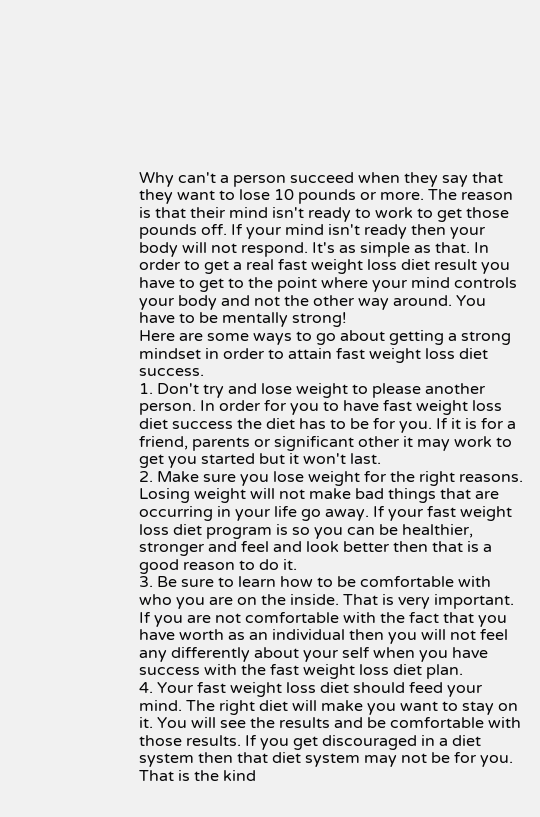Why can't a person succeed when they say that they want to lose 10 pounds or more. The reason is that their mind isn't ready to work to get those pounds off. If your mind isn't ready then your body will not respond. It's as simple as that. In order to get a real fast weight loss diet result you have to get to the point where your mind controls your body and not the other way around. You have to be mentally strong!
Here are some ways to go about getting a strong mindset in order to attain fast weight loss diet success.
1. Don't try and lose weight to please another person. In order for you to have fast weight loss diet success the diet has to be for you. If it is for a friend, parents or significant other it may work to get you started but it won't last.
2. Make sure you lose weight for the right reasons. Losing weight will not make bad things that are occurring in your life go away. If your fast weight loss diet program is so you can be healthier, stronger and feel and look better then that is a good reason to do it.
3. Be sure to learn how to be comfortable with who you are on the inside. That is very important. If you are not comfortable with the fact that you have worth as an individual then you will not feel any differently about your self when you have success with the fast weight loss diet plan.
4. Your fast weight loss diet should feed your mind. The right diet will make you want to stay on it. You will see the results and be comfortable with those results. If you get discouraged in a diet system then that diet system may not be for you. That is the kind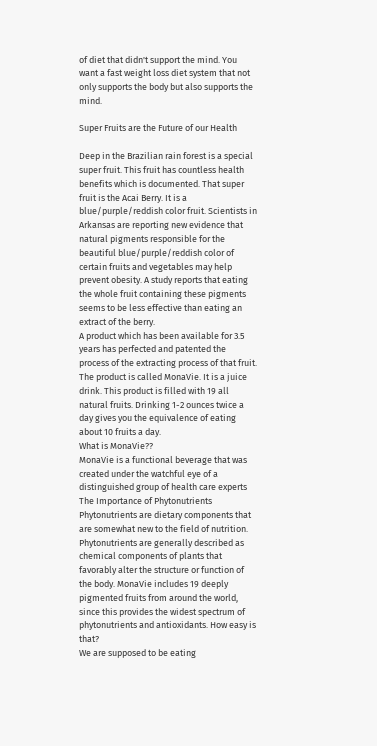of diet that didn't support the mind. You want a fast weight loss diet system that not only supports the body but also supports the mind.

Super Fruits are the Future of our Health

Deep in the Brazilian rain forest is a special super fruit. This fruit has countless health benefits which is documented. That super fruit is the Acai Berry. It is a blue/purple/reddish color fruit. Scientists in Arkansas are reporting new evidence that natural pigments responsible for the beautiful blue/purple/reddish color of certain fruits and vegetables may help prevent obesity. A study reports that eating the whole fruit containing these pigments seems to be less effective than eating an extract of the berry.
A product which has been available for 3.5 years has perfected and patented the process of the extracting process of that fruit. The product is called MonaVie. It is a juice drink. This product is filled with 19 all natural fruits. Drinking 1-2 ounces twice a day gives you the equivalence of eating about 10 fruits a day.
What is MonaVie??
MonaVie is a functional beverage that was created under the watchful eye of a distinguished group of health care experts
The Importance of Phytonutrients
Phytonutrients are dietary components that are somewhat new to the field of nutrition. Phytonutrients are generally described as chemical components of plants that favorably alter the structure or function of the body. MonaVie includes 19 deeply pigmented fruits from around the world, since this provides the widest spectrum of phytonutrients and antioxidants. How easy is that?
We are supposed to be eating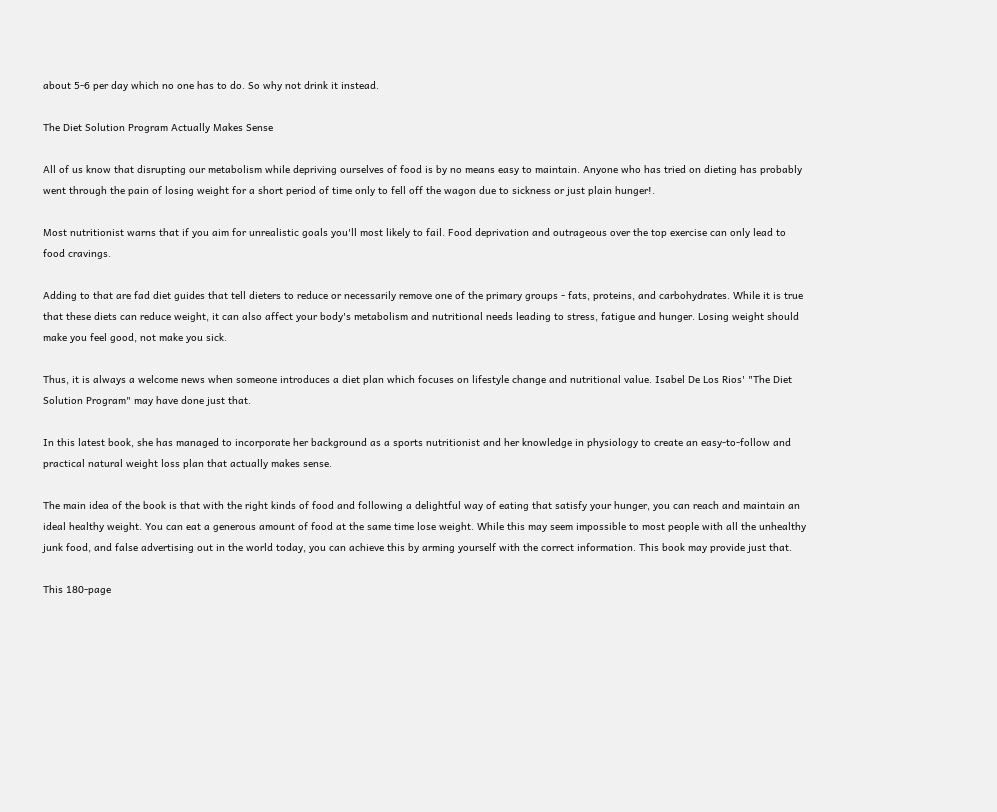about 5-6 per day which no one has to do. So why not drink it instead.

The Diet Solution Program Actually Makes Sense

All of us know that disrupting our metabolism while depriving ourselves of food is by no means easy to maintain. Anyone who has tried on dieting has probably went through the pain of losing weight for a short period of time only to fell off the wagon due to sickness or just plain hunger!.

Most nutritionist warns that if you aim for unrealistic goals you'll most likely to fail. Food deprivation and outrageous over the top exercise can only lead to food cravings.

Adding to that are fad diet guides that tell dieters to reduce or necessarily remove one of the primary groups - fats, proteins, and carbohydrates. While it is true that these diets can reduce weight, it can also affect your body's metabolism and nutritional needs leading to stress, fatigue and hunger. Losing weight should make you feel good, not make you sick.

Thus, it is always a welcome news when someone introduces a diet plan which focuses on lifestyle change and nutritional value. Isabel De Los Rios' "The Diet Solution Program" may have done just that.

In this latest book, she has managed to incorporate her background as a sports nutritionist and her knowledge in physiology to create an easy-to-follow and practical natural weight loss plan that actually makes sense.

The main idea of the book is that with the right kinds of food and following a delightful way of eating that satisfy your hunger, you can reach and maintain an ideal healthy weight. You can eat a generous amount of food at the same time lose weight. While this may seem impossible to most people with all the unhealthy junk food, and false advertising out in the world today, you can achieve this by arming yourself with the correct information. This book may provide just that.

This 180-page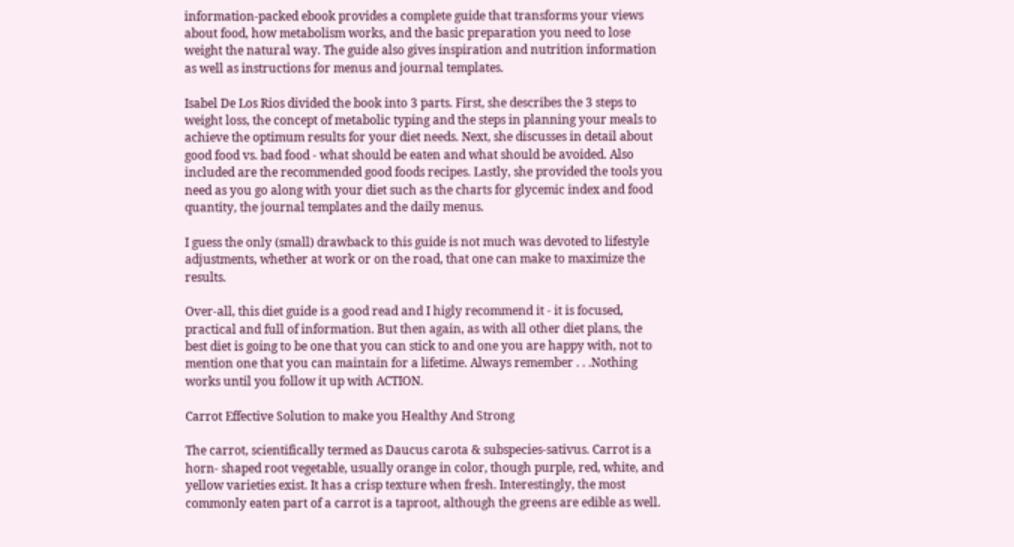information-packed ebook provides a complete guide that transforms your views about food, how metabolism works, and the basic preparation you need to lose weight the natural way. The guide also gives inspiration and nutrition information as well as instructions for menus and journal templates.

Isabel De Los Rios divided the book into 3 parts. First, she describes the 3 steps to weight loss, the concept of metabolic typing and the steps in planning your meals to achieve the optimum results for your diet needs. Next, she discusses in detail about good food vs. bad food - what should be eaten and what should be avoided. Also included are the recommended good foods recipes. Lastly, she provided the tools you need as you go along with your diet such as the charts for glycemic index and food quantity, the journal templates and the daily menus.

I guess the only (small) drawback to this guide is not much was devoted to lifestyle adjustments, whether at work or on the road, that one can make to maximize the results.

Over-all, this diet guide is a good read and I higly recommend it - it is focused, practical and full of information. But then again, as with all other diet plans, the best diet is going to be one that you can stick to and one you are happy with, not to mention one that you can maintain for a lifetime. Always remember . . .Nothing works until you follow it up with ACTION.

Carrot Effective Solution to make you Healthy And Strong

The carrot, scientifically termed as Daucus carota & subspecies-sativus. Carrot is a horn- shaped root vegetable, usually orange in color, though purple, red, white, and yellow varieties exist. It has a crisp texture when fresh. Interestingly, the most commonly eaten part of a carrot is a taproot, although the greens are edible as well.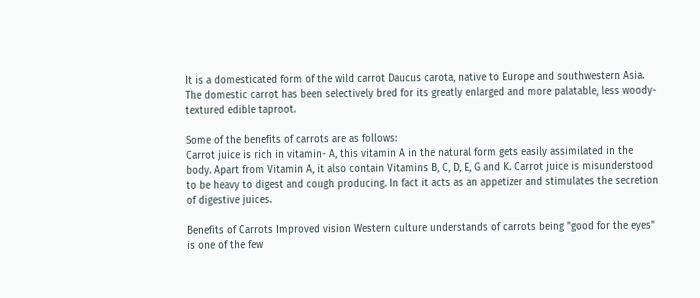It is a domesticated form of the wild carrot Daucus carota, native to Europe and southwestern Asia. The domestic carrot has been selectively bred for its greatly enlarged and more palatable, less woody-textured edible taproot.

Some of the benefits of carrots are as follows:
Carrot juice is rich in vitamin- A, this vitamin A in the natural form gets easily assimilated in the body. Apart from Vitamin A, it also contain Vitamins B, C, D, E, G and K. Carrot juice is misunderstood to be heavy to digest and cough producing. In fact it acts as an appetizer and stimulates the secretion of digestive juices.

Benefits of Carrots Improved vision Western culture understands of carrots being "good for the eyes" is one of the few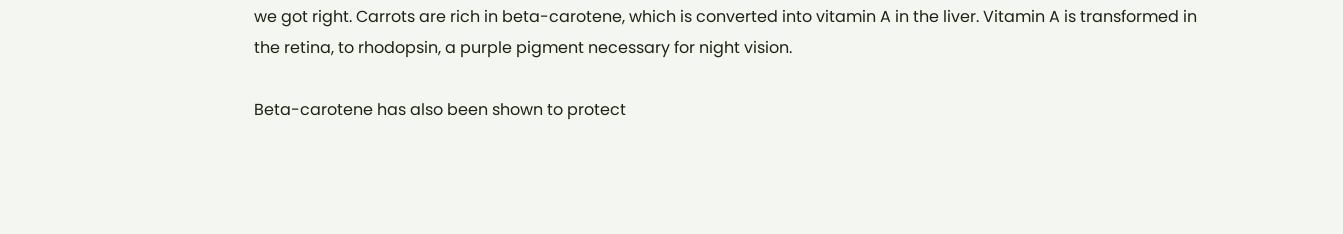we got right. Carrots are rich in beta-carotene, which is converted into vitamin A in the liver. Vitamin A is transformed in the retina, to rhodopsin, a purple pigment necessary for night vision.

Beta-carotene has also been shown to protect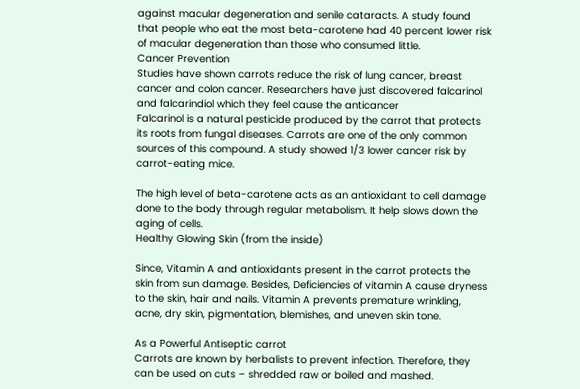against macular degeneration and senile cataracts. A study found that people who eat the most beta-carotene had 40 percent lower risk of macular degeneration than those who consumed little.
Cancer Prevention
Studies have shown carrots reduce the risk of lung cancer, breast cancer and colon cancer. Researchers have just discovered falcarinol and falcarindiol which they feel cause the anticancer
Falcarinol is a natural pesticide produced by the carrot that protects its roots from fungal diseases. Carrots are one of the only common sources of this compound. A study showed 1/3 lower cancer risk by carrot-eating mice.

The high level of beta-carotene acts as an antioxidant to cell damage done to the body through regular metabolism. It help slows down the aging of cells.
Healthy Glowing Skin (from the inside)

Since, Vitamin A and antioxidants present in the carrot protects the skin from sun damage. Besides, Deficiencies of vitamin A cause dryness to the skin, hair and nails. Vitamin A prevents premature wrinkling, acne, dry skin, pigmentation, blemishes, and uneven skin tone.

As a Powerful Antiseptic carrot
Carrots are known by herbalists to prevent infection. Therefore, they can be used on cuts – shredded raw or boiled and mashed.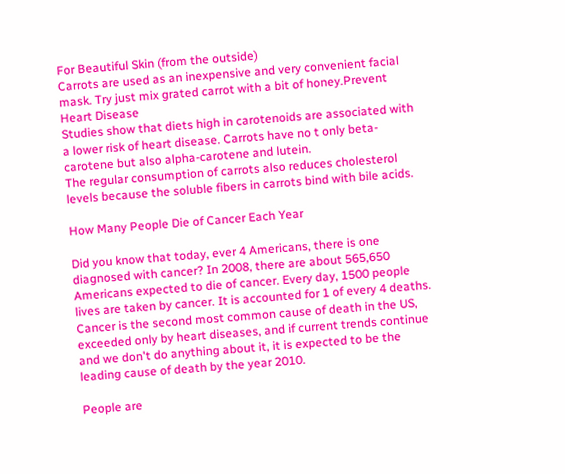For Beautiful Skin (from the outside)
Carrots are used as an inexpensive and very convenient facial mask. Try just mix grated carrot with a bit of honey.Prevent Heart Disease
Studies show that diets high in carotenoids are associated with a lower risk of heart disease. Carrots have no t only beta-carotene but also alpha-carotene and lutein.
The regular consumption of carrots also reduces cholesterol levels because the soluble fibers in carrots bind with bile acids.

How Many People Die of Cancer Each Year

Did you know that today, ever 4 Americans, there is one diagnosed with cancer? In 2008, there are about 565,650 Americans expected to die of cancer. Every day, 1500 people lives are taken by cancer. It is accounted for 1 of every 4 deaths. Cancer is the second most common cause of death in the US, exceeded only by heart diseases, and if current trends continue and we don't do anything about it, it is expected to be the leading cause of death by the year 2010.

People are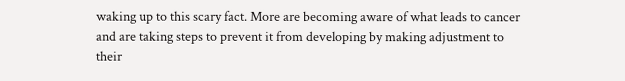waking up to this scary fact. More are becoming aware of what leads to cancer and are taking steps to prevent it from developing by making adjustment to their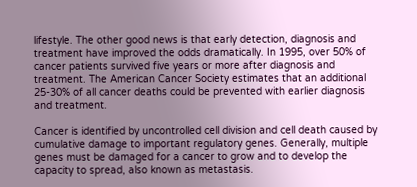lifestyle. The other good news is that early detection, diagnosis and treatment have improved the odds dramatically. In 1995, over 50% of cancer patients survived five years or more after diagnosis and treatment. The American Cancer Society estimates that an additional 25-30% of all cancer deaths could be prevented with earlier diagnosis and treatment.

Cancer is identified by uncontrolled cell division and cell death caused by cumulative damage to important regulatory genes. Generally, multiple genes must be damaged for a cancer to grow and to develop the capacity to spread, also known as metastasis.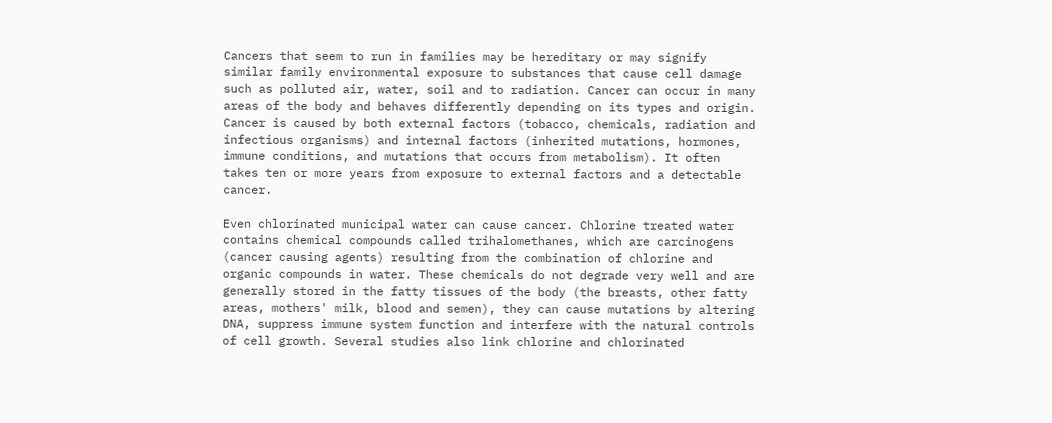Cancers that seem to run in families may be hereditary or may signify similar family environmental exposure to substances that cause cell damage such as polluted air, water, soil and to radiation. Cancer can occur in many areas of the body and behaves differently depending on its types and origin. Cancer is caused by both external factors (tobacco, chemicals, radiation and infectious organisms) and internal factors (inherited mutations, hormones, immune conditions, and mutations that occurs from metabolism). It often takes ten or more years from exposure to external factors and a detectable cancer.

Even chlorinated municipal water can cause cancer. Chlorine treated water contains chemical compounds called trihalomethanes, which are carcinogens (cancer causing agents) resulting from the combination of chlorine and organic compounds in water. These chemicals do not degrade very well and are generally stored in the fatty tissues of the body (the breasts, other fatty areas, mothers' milk, blood and semen), they can cause mutations by altering DNA, suppress immune system function and interfere with the natural controls of cell growth. Several studies also link chlorine and chlorinated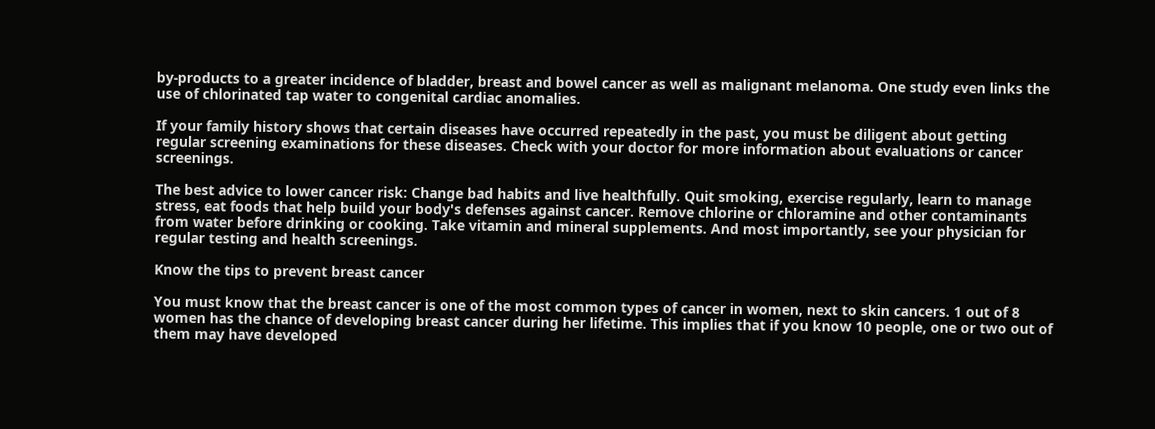by-products to a greater incidence of bladder, breast and bowel cancer as well as malignant melanoma. One study even links the use of chlorinated tap water to congenital cardiac anomalies.

If your family history shows that certain diseases have occurred repeatedly in the past, you must be diligent about getting regular screening examinations for these diseases. Check with your doctor for more information about evaluations or cancer screenings.

The best advice to lower cancer risk: Change bad habits and live healthfully. Quit smoking, exercise regularly, learn to manage stress, eat foods that help build your body's defenses against cancer. Remove chlorine or chloramine and other contaminants from water before drinking or cooking. Take vitamin and mineral supplements. And most importantly, see your physician for regular testing and health screenings.

Know the tips to prevent breast cancer

You must know that the breast cancer is one of the most common types of cancer in women, next to skin cancers. 1 out of 8 women has the chance of developing breast cancer during her lifetime. This implies that if you know 10 people, one or two out of them may have developed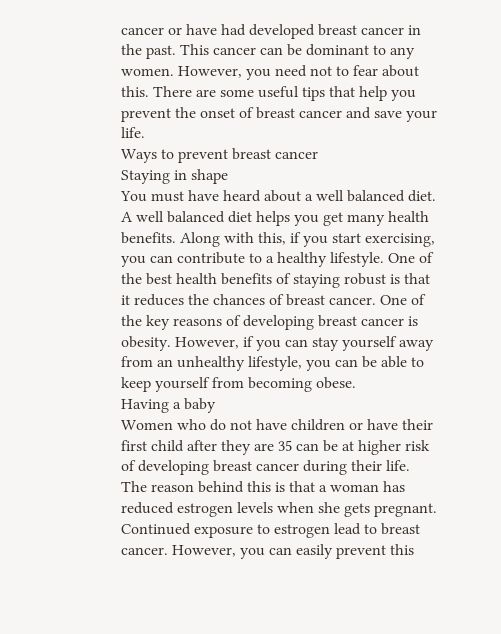cancer or have had developed breast cancer in the past. This cancer can be dominant to any women. However, you need not to fear about this. There are some useful tips that help you prevent the onset of breast cancer and save your life.
Ways to prevent breast cancer
Staying in shape
You must have heard about a well balanced diet. A well balanced diet helps you get many health benefits. Along with this, if you start exercising, you can contribute to a healthy lifestyle. One of the best health benefits of staying robust is that it reduces the chances of breast cancer. One of the key reasons of developing breast cancer is obesity. However, if you can stay yourself away from an unhealthy lifestyle, you can be able to keep yourself from becoming obese.
Having a baby
Women who do not have children or have their first child after they are 35 can be at higher risk of developing breast cancer during their life. The reason behind this is that a woman has reduced estrogen levels when she gets pregnant. Continued exposure to estrogen lead to breast cancer. However, you can easily prevent this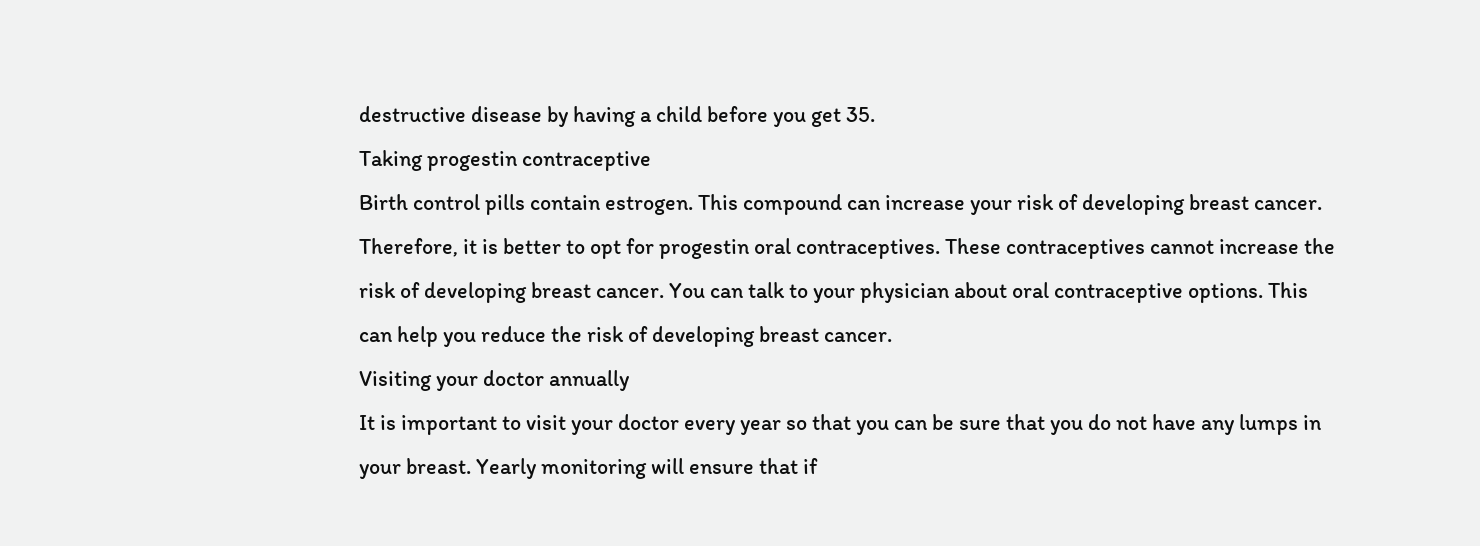destructive disease by having a child before you get 35.
Taking progestin contraceptive
Birth control pills contain estrogen. This compound can increase your risk of developing breast cancer. Therefore, it is better to opt for progestin oral contraceptives. These contraceptives cannot increase the risk of developing breast cancer. You can talk to your physician about oral contraceptive options. This can help you reduce the risk of developing breast cancer.
Visiting your doctor annually
It is important to visit your doctor every year so that you can be sure that you do not have any lumps in your breast. Yearly monitoring will ensure that if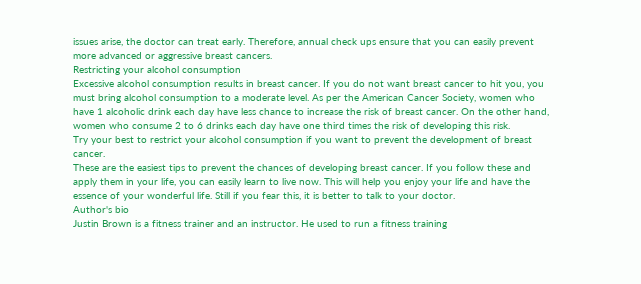issues arise, the doctor can treat early. Therefore, annual check ups ensure that you can easily prevent more advanced or aggressive breast cancers.
Restricting your alcohol consumption
Excessive alcohol consumption results in breast cancer. If you do not want breast cancer to hit you, you must bring alcohol consumption to a moderate level. As per the American Cancer Society, women who have 1 alcoholic drink each day have less chance to increase the risk of breast cancer. On the other hand, women who consume 2 to 6 drinks each day have one third times the risk of developing this risk.
Try your best to restrict your alcohol consumption if you want to prevent the development of breast cancer.
These are the easiest tips to prevent the chances of developing breast cancer. If you follow these and apply them in your life, you can easily learn to live now. This will help you enjoy your life and have the essence of your wonderful life. Still if you fear this, it is better to talk to your doctor.
Author's bio
Justin Brown is a fitness trainer and an instructor. He used to run a fitness training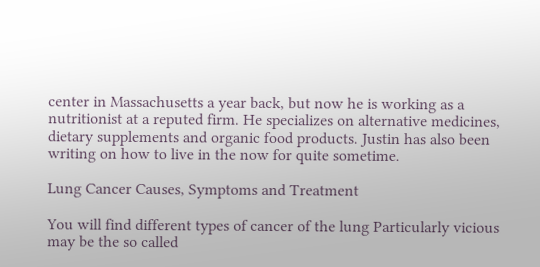center in Massachusetts a year back, but now he is working as a nutritionist at a reputed firm. He specializes on alternative medicines, dietary supplements and organic food products. Justin has also been writing on how to live in the now for quite sometime.

Lung Cancer Causes, Symptoms and Treatment

You will find different types of cancer of the lung Particularly vicious may be the so called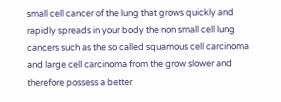small cell cancer of the lung that grows quickly and rapidly spreads in your body the non small cell lung cancers such as the so called squamous cell carcinoma and large cell carcinoma from the grow slower and therefore possess a better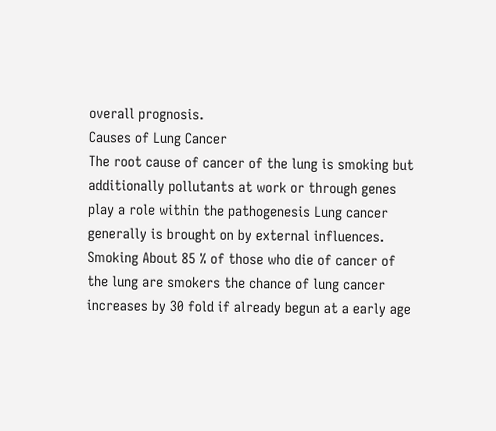overall prognosis.
Causes of Lung Cancer
The root cause of cancer of the lung is smoking but additionally pollutants at work or through genes play a role within the pathogenesis Lung cancer generally is brought on by external influences.
Smoking About 85 % of those who die of cancer of the lung are smokers the chance of lung cancer increases by 30 fold if already begun at a early age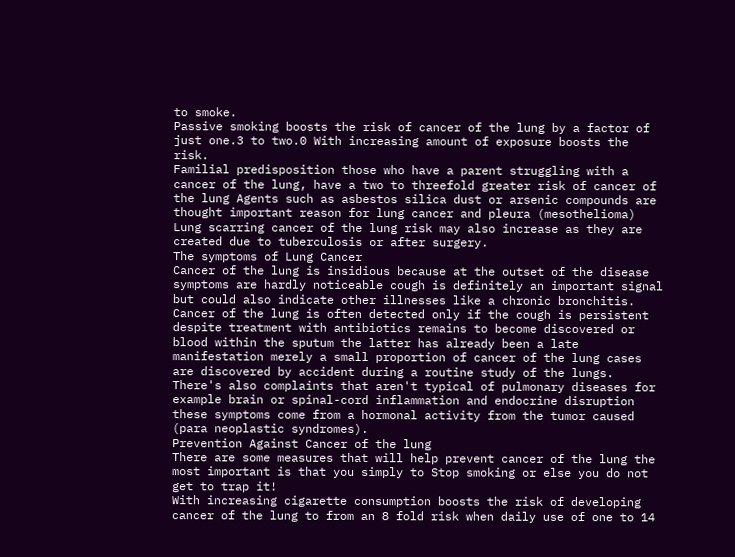to smoke.
Passive smoking boosts the risk of cancer of the lung by a factor of just one.3 to two.0 With increasing amount of exposure boosts the risk.
Familial predisposition those who have a parent struggling with a cancer of the lung, have a two to threefold greater risk of cancer of the lung Agents such as asbestos silica dust or arsenic compounds are thought important reason for lung cancer and pleura (mesothelioma) Lung scarring cancer of the lung risk may also increase as they are created due to tuberculosis or after surgery.
The symptoms of Lung Cancer
Cancer of the lung is insidious because at the outset of the disease symptoms are hardly noticeable cough is definitely an important signal but could also indicate other illnesses like a chronic bronchitis.
Cancer of the lung is often detected only if the cough is persistent despite treatment with antibiotics remains to become discovered or blood within the sputum the latter has already been a late manifestation merely a small proportion of cancer of the lung cases are discovered by accident during a routine study of the lungs.
There's also complaints that aren't typical of pulmonary diseases for example brain or spinal-cord inflammation and endocrine disruption these symptoms come from a hormonal activity from the tumor caused (para neoplastic syndromes).
Prevention Against Cancer of the lung
There are some measures that will help prevent cancer of the lung the most important is that you simply to Stop smoking or else you do not get to trap it!
With increasing cigarette consumption boosts the risk of developing cancer of the lung to from an 8 fold risk when daily use of one to 14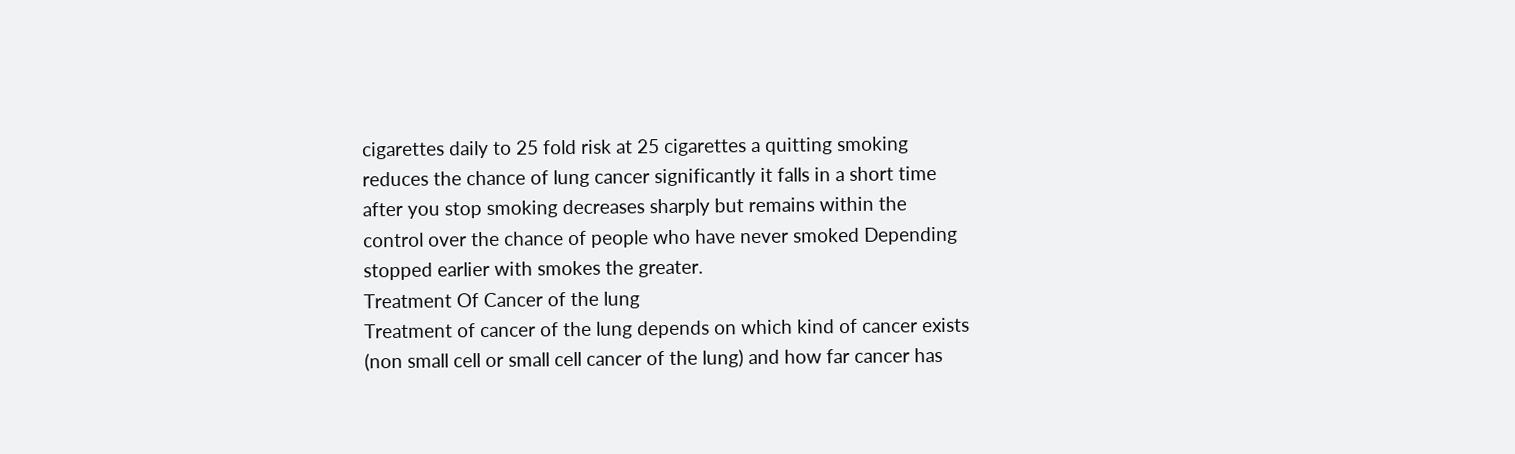cigarettes daily to 25 fold risk at 25 cigarettes a quitting smoking reduces the chance of lung cancer significantly it falls in a short time after you stop smoking decreases sharply but remains within the control over the chance of people who have never smoked Depending stopped earlier with smokes the greater.
Treatment Of Cancer of the lung
Treatment of cancer of the lung depends on which kind of cancer exists (non small cell or small cell cancer of the lung) and how far cancer has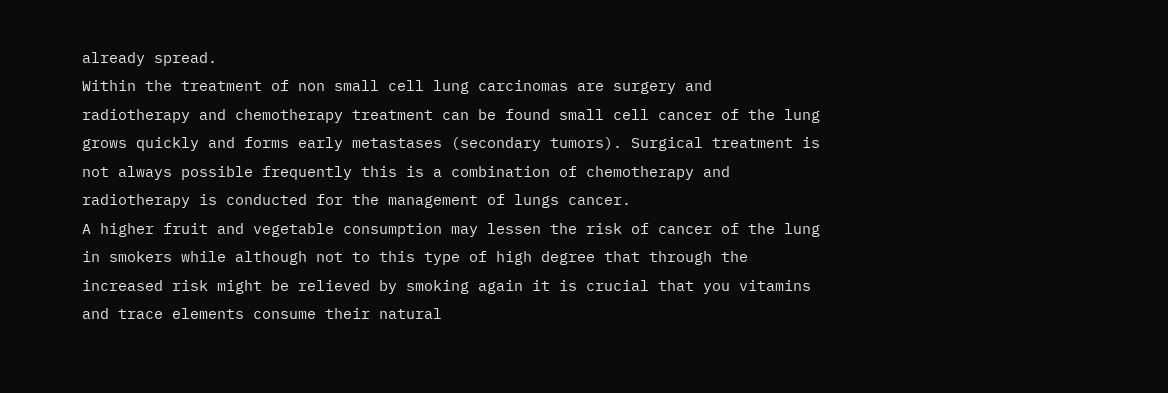already spread.
Within the treatment of non small cell lung carcinomas are surgery and radiotherapy and chemotherapy treatment can be found small cell cancer of the lung grows quickly and forms early metastases (secondary tumors). Surgical treatment is not always possible frequently this is a combination of chemotherapy and radiotherapy is conducted for the management of lungs cancer.
A higher fruit and vegetable consumption may lessen the risk of cancer of the lung in smokers while although not to this type of high degree that through the increased risk might be relieved by smoking again it is crucial that you vitamins and trace elements consume their natural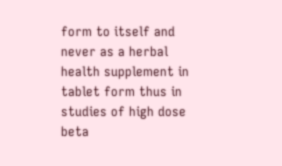form to itself and never as a herbal health supplement in tablet form thus in studies of high dose beta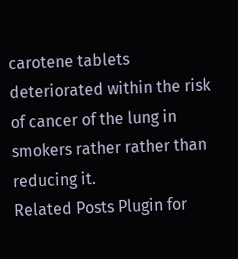carotene tablets deteriorated within the risk of cancer of the lung in smokers rather rather than reducing it.
Related Posts Plugin for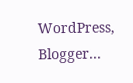WordPress, Blogger...